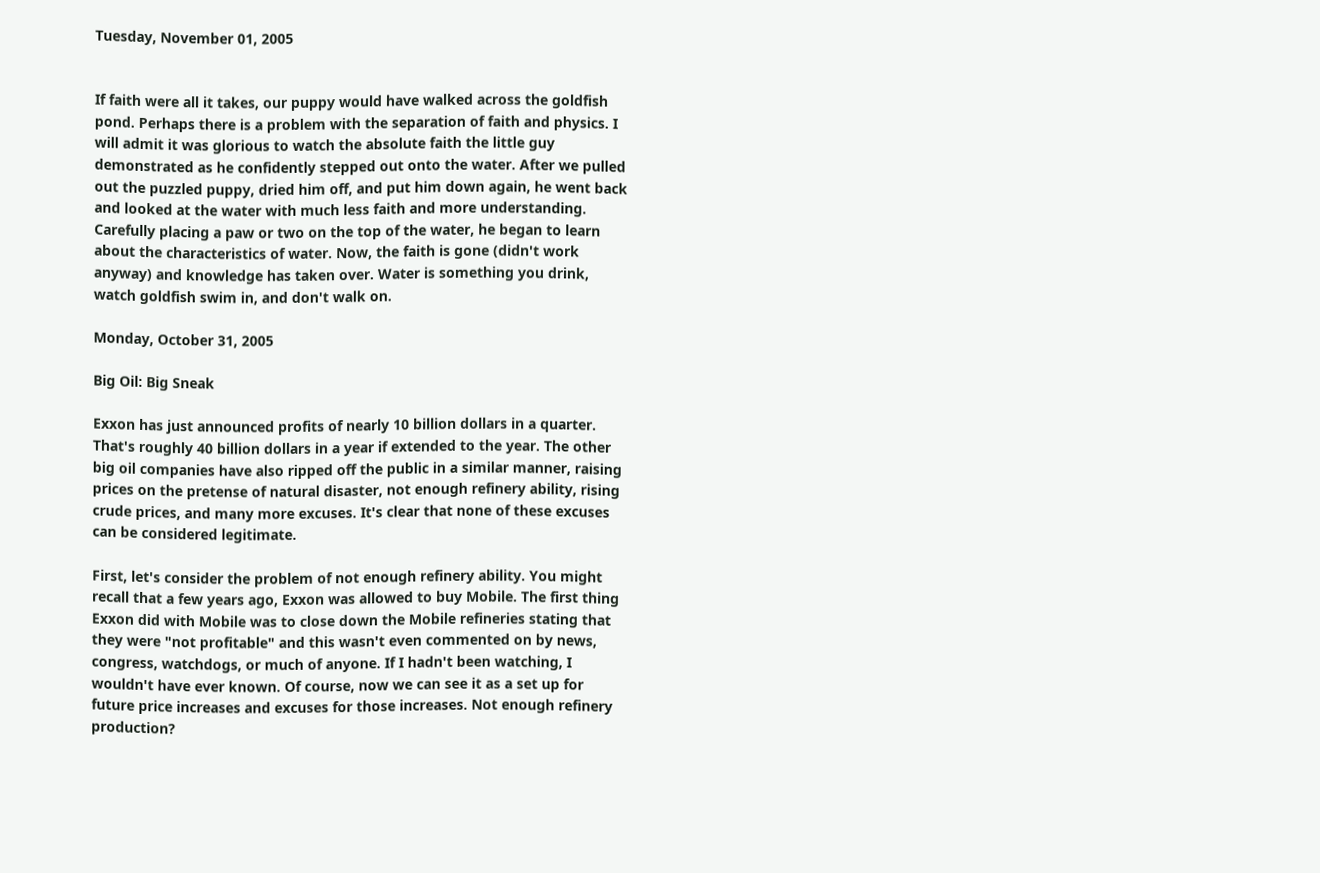Tuesday, November 01, 2005


If faith were all it takes, our puppy would have walked across the goldfish pond. Perhaps there is a problem with the separation of faith and physics. I will admit it was glorious to watch the absolute faith the little guy demonstrated as he confidently stepped out onto the water. After we pulled out the puzzled puppy, dried him off, and put him down again, he went back and looked at the water with much less faith and more understanding. Carefully placing a paw or two on the top of the water, he began to learn about the characteristics of water. Now, the faith is gone (didn't work anyway) and knowledge has taken over. Water is something you drink, watch goldfish swim in, and don't walk on.

Monday, October 31, 2005

Big Oil: Big Sneak

Exxon has just announced profits of nearly 10 billion dollars in a quarter. That's roughly 40 billion dollars in a year if extended to the year. The other big oil companies have also ripped off the public in a similar manner, raising prices on the pretense of natural disaster, not enough refinery ability, rising crude prices, and many more excuses. It's clear that none of these excuses can be considered legitimate.

First, let's consider the problem of not enough refinery ability. You might recall that a few years ago, Exxon was allowed to buy Mobile. The first thing Exxon did with Mobile was to close down the Mobile refineries stating that they were "not profitable" and this wasn't even commented on by news, congress, watchdogs, or much of anyone. If I hadn't been watching, I wouldn't have ever known. Of course, now we can see it as a set up for future price increases and excuses for those increases. Not enough refinery production?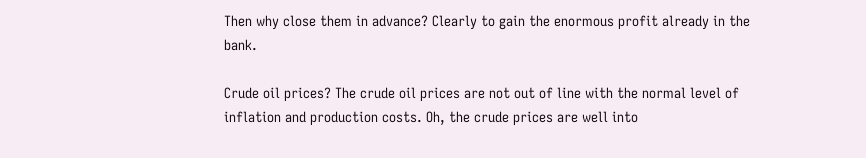Then why close them in advance? Clearly to gain the enormous profit already in the bank.

Crude oil prices? The crude oil prices are not out of line with the normal level of inflation and production costs. Oh, the crude prices are well into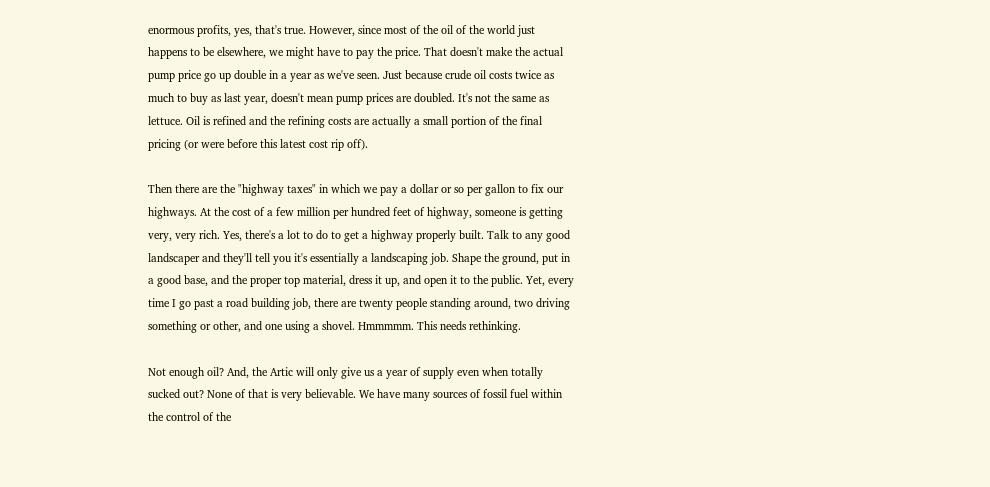enormous profits, yes, that's true. However, since most of the oil of the world just happens to be elsewhere, we might have to pay the price. That doesn't make the actual pump price go up double in a year as we've seen. Just because crude oil costs twice as much to buy as last year, doesn't mean pump prices are doubled. It's not the same as lettuce. Oil is refined and the refining costs are actually a small portion of the final pricing (or were before this latest cost rip off).

Then there are the "highway taxes" in which we pay a dollar or so per gallon to fix our highways. At the cost of a few million per hundred feet of highway, someone is getting very, very rich. Yes, there's a lot to do to get a highway properly built. Talk to any good landscaper and they'll tell you it's essentially a landscaping job. Shape the ground, put in a good base, and the proper top material, dress it up, and open it to the public. Yet, every time I go past a road building job, there are twenty people standing around, two driving something or other, and one using a shovel. Hmmmmm. This needs rethinking.

Not enough oil? And, the Artic will only give us a year of supply even when totally sucked out? None of that is very believable. We have many sources of fossil fuel within the control of the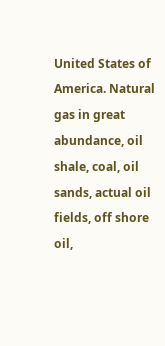United States of America. Natural gas in great abundance, oil shale, coal, oil sands, actual oil fields, off shore oil,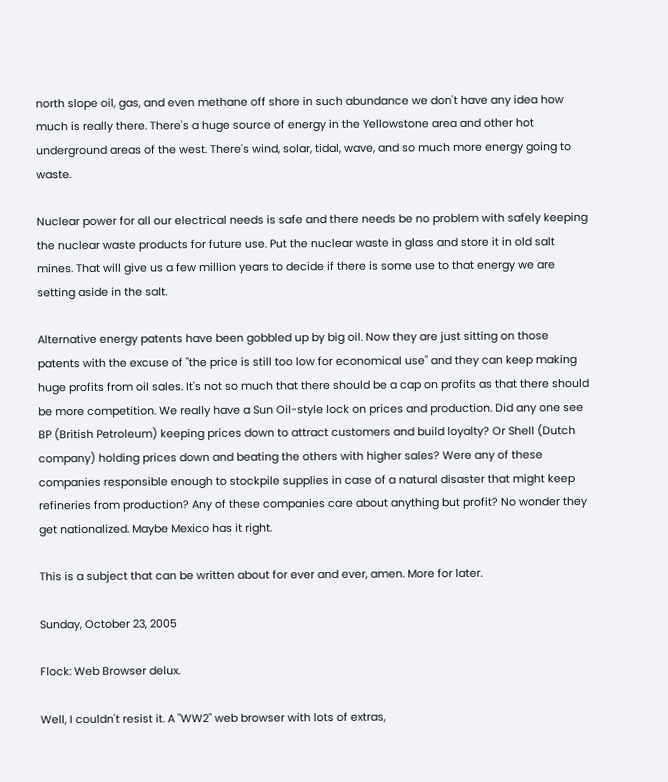north slope oil, gas, and even methane off shore in such abundance we don't have any idea how much is really there. There's a huge source of energy in the Yellowstone area and other hot underground areas of the west. There's wind, solar, tidal, wave, and so much more energy going to waste.

Nuclear power for all our electrical needs is safe and there needs be no problem with safely keeping the nuclear waste products for future use. Put the nuclear waste in glass and store it in old salt mines. That will give us a few million years to decide if there is some use to that energy we are setting aside in the salt.

Alternative energy patents have been gobbled up by big oil. Now they are just sitting on those patents with the excuse of "the price is still too low for economical use" and they can keep making huge profits from oil sales. It's not so much that there should be a cap on profits as that there should be more competition. We really have a Sun Oil-style lock on prices and production. Did any one see BP (British Petroleum) keeping prices down to attract customers and build loyalty? Or Shell (Dutch company) holding prices down and beating the others with higher sales? Were any of these companies responsible enough to stockpile supplies in case of a natural disaster that might keep refineries from production? Any of these companies care about anything but profit? No wonder they get nationalized. Maybe Mexico has it right.

This is a subject that can be written about for ever and ever, amen. More for later.

Sunday, October 23, 2005

Flock: Web Browser delux.

Well, I couldn't resist it. A "WW2" web browser with lots of extras,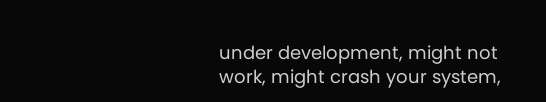under development, might not work, might crash your system,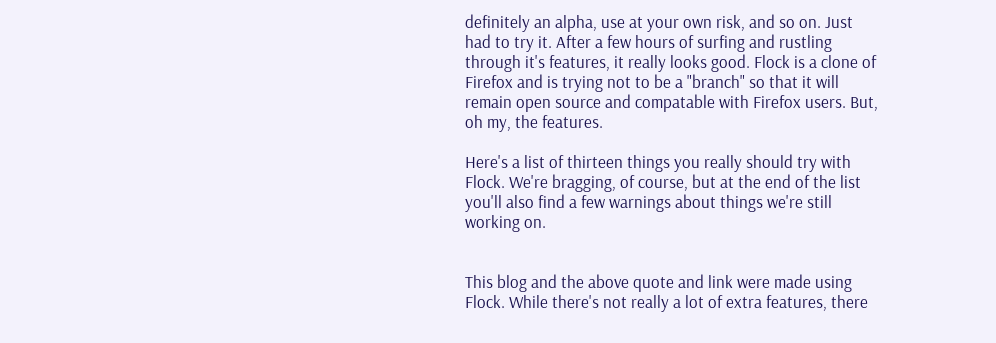definitely an alpha, use at your own risk, and so on. Just had to try it. After a few hours of surfing and rustling through it's features, it really looks good. Flock is a clone of Firefox and is trying not to be a "branch" so that it will remain open source and compatable with Firefox users. But, oh my, the features.

Here's a list of thirteen things you really should try with Flock. We're bragging, of course, but at the end of the list you'll also find a few warnings about things we're still working on.


This blog and the above quote and link were made using Flock. While there's not really a lot of extra features, there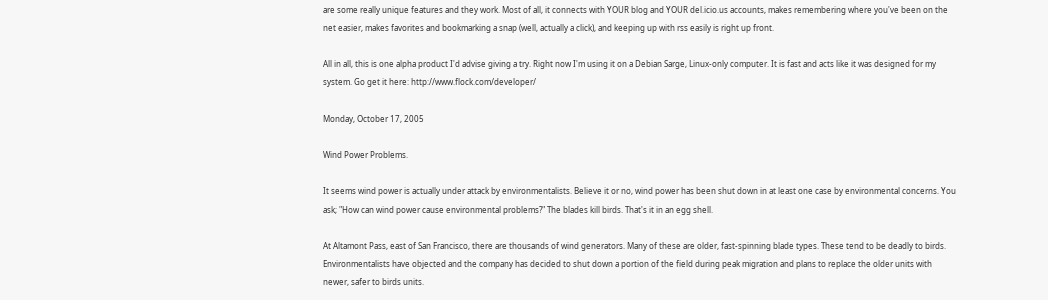are some really unique features and they work. Most of all, it connects with YOUR blog and YOUR del.icio.us accounts, makes remembering where you've been on the net easier, makes favorites and bookmarking a snap (well, actually a click), and keeping up with rss easily is right up front.

All in all, this is one alpha product I'd advise giving a try. Right now I'm using it on a Debian Sarge, Linux-only computer. It is fast and acts like it was designed for my system. Go get it here: http://www.flock.com/developer/

Monday, October 17, 2005

Wind Power Problems.

It seems wind power is actually under attack by environmentalists. Believe it or no, wind power has been shut down in at least one case by environmental concerns. You ask; "How can wind power cause environmental problems?" The blades kill birds. That's it in an egg shell.

At Altamont Pass, east of San Francisco, there are thousands of wind generators. Many of these are older, fast-spinning blade types. These tend to be deadly to birds. Environmentalists have objected and the company has decided to shut down a portion of the field during peak migration and plans to replace the older units with newer, safer to birds units.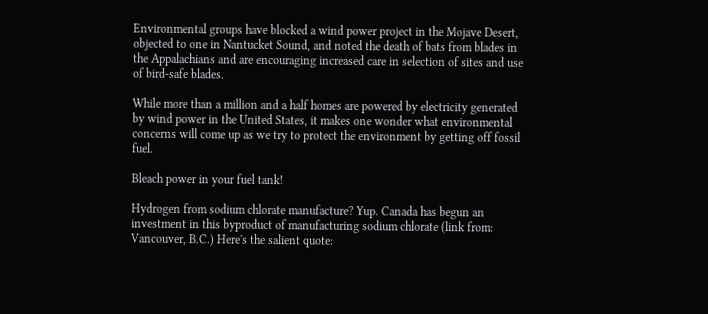Environmental groups have blocked a wind power project in the Mojave Desert, objected to one in Nantucket Sound, and noted the death of bats from blades in the Appalachians and are encouraging increased care in selection of sites and use of bird-safe blades.

While more than a million and a half homes are powered by electricity generated by wind power in the United States, it makes one wonder what environmental concerns will come up as we try to protect the environment by getting off fossil fuel.

Bleach power in your fuel tank!

Hydrogen from sodium chlorate manufacture? Yup. Canada has begun an investment in this byproduct of manufacturing sodium chlorate (link from: Vancouver, B.C.) Here's the salient quote: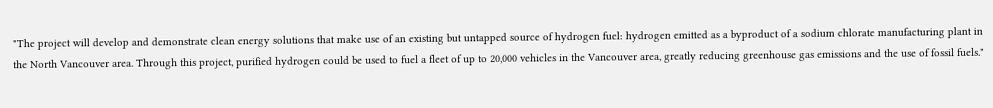"The project will develop and demonstrate clean energy solutions that make use of an existing but untapped source of hydrogen fuel: hydrogen emitted as a byproduct of a sodium chlorate manufacturing plant in the North Vancouver area. Through this project, purified hydrogen could be used to fuel a fleet of up to 20,000 vehicles in the Vancouver area, greatly reducing greenhouse gas emissions and the use of fossil fuels."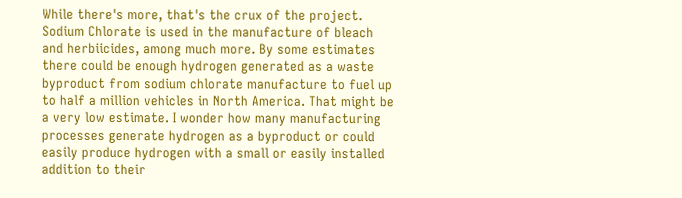While there's more, that's the crux of the project. Sodium Chlorate is used in the manufacture of bleach and herbiicides, among much more. By some estimates there could be enough hydrogen generated as a waste byproduct from sodium chlorate manufacture to fuel up to half a million vehicles in North America. That might be a very low estimate. I wonder how many manufacturing processes generate hydrogen as a byproduct or could easily produce hydrogen with a small or easily installed addition to their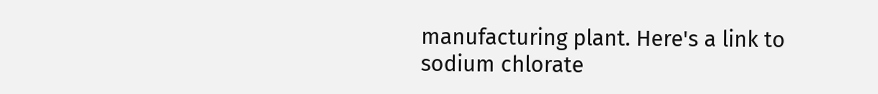manufacturing plant. Here's a link to sodium chlorate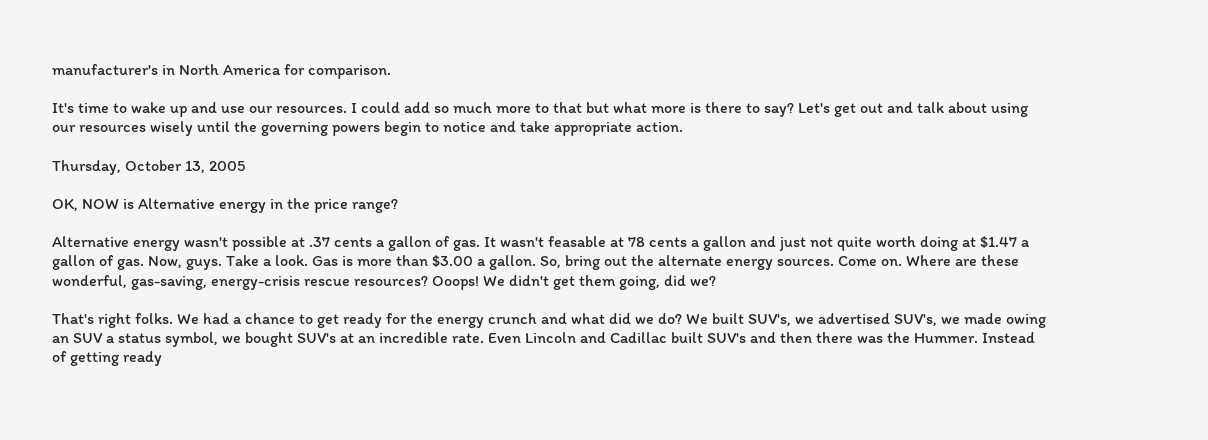manufacturer's in North America for comparison.

It's time to wake up and use our resources. I could add so much more to that but what more is there to say? Let's get out and talk about using our resources wisely until the governing powers begin to notice and take appropriate action.

Thursday, October 13, 2005

OK, NOW is Alternative energy in the price range?

Alternative energy wasn't possible at .37 cents a gallon of gas. It wasn't feasable at 78 cents a gallon and just not quite worth doing at $1.47 a gallon of gas. Now, guys. Take a look. Gas is more than $3.00 a gallon. So, bring out the alternate energy sources. Come on. Where are these wonderful, gas-saving, energy-crisis rescue resources? Ooops! We didn't get them going, did we?

That's right folks. We had a chance to get ready for the energy crunch and what did we do? We built SUV's, we advertised SUV's, we made owing an SUV a status symbol, we bought SUV's at an incredible rate. Even Lincoln and Cadillac built SUV's and then there was the Hummer. Instead of getting ready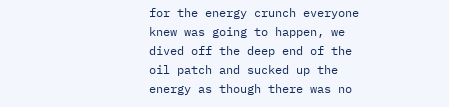for the energy crunch everyone knew was going to happen, we dived off the deep end of the oil patch and sucked up the energy as though there was no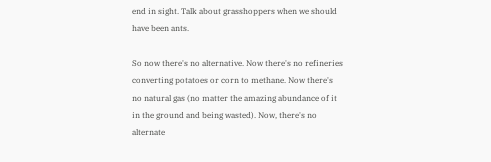end in sight. Talk about grasshoppers when we should have been ants.

So now there's no alternative. Now there's no refineries converting potatoes or corn to methane. Now there's no natural gas (no matter the amazing abundance of it in the ground and being wasted). Now, there's no alternate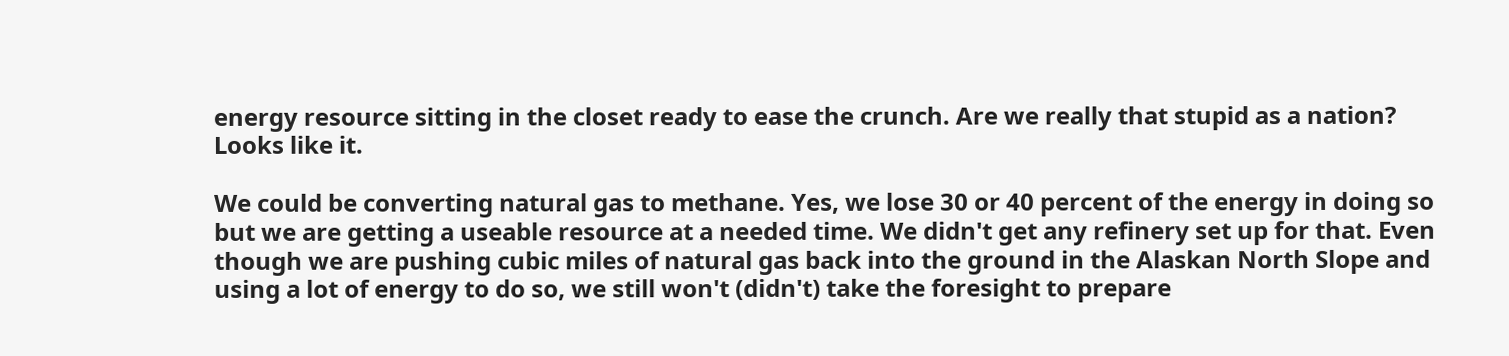energy resource sitting in the closet ready to ease the crunch. Are we really that stupid as a nation? Looks like it.

We could be converting natural gas to methane. Yes, we lose 30 or 40 percent of the energy in doing so but we are getting a useable resource at a needed time. We didn't get any refinery set up for that. Even though we are pushing cubic miles of natural gas back into the ground in the Alaskan North Slope and using a lot of energy to do so, we still won't (didn't) take the foresight to prepare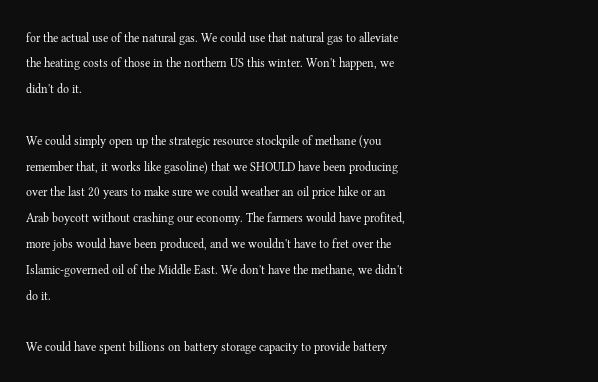for the actual use of the natural gas. We could use that natural gas to alleviate the heating costs of those in the northern US this winter. Won't happen, we didn't do it.

We could simply open up the strategic resource stockpile of methane (you remember that, it works like gasoline) that we SHOULD have been producing over the last 20 years to make sure we could weather an oil price hike or an Arab boycott without crashing our economy. The farmers would have profited, more jobs would have been produced, and we wouldn't have to fret over the Islamic-governed oil of the Middle East. We don't have the methane, we didn't do it.

We could have spent billions on battery storage capacity to provide battery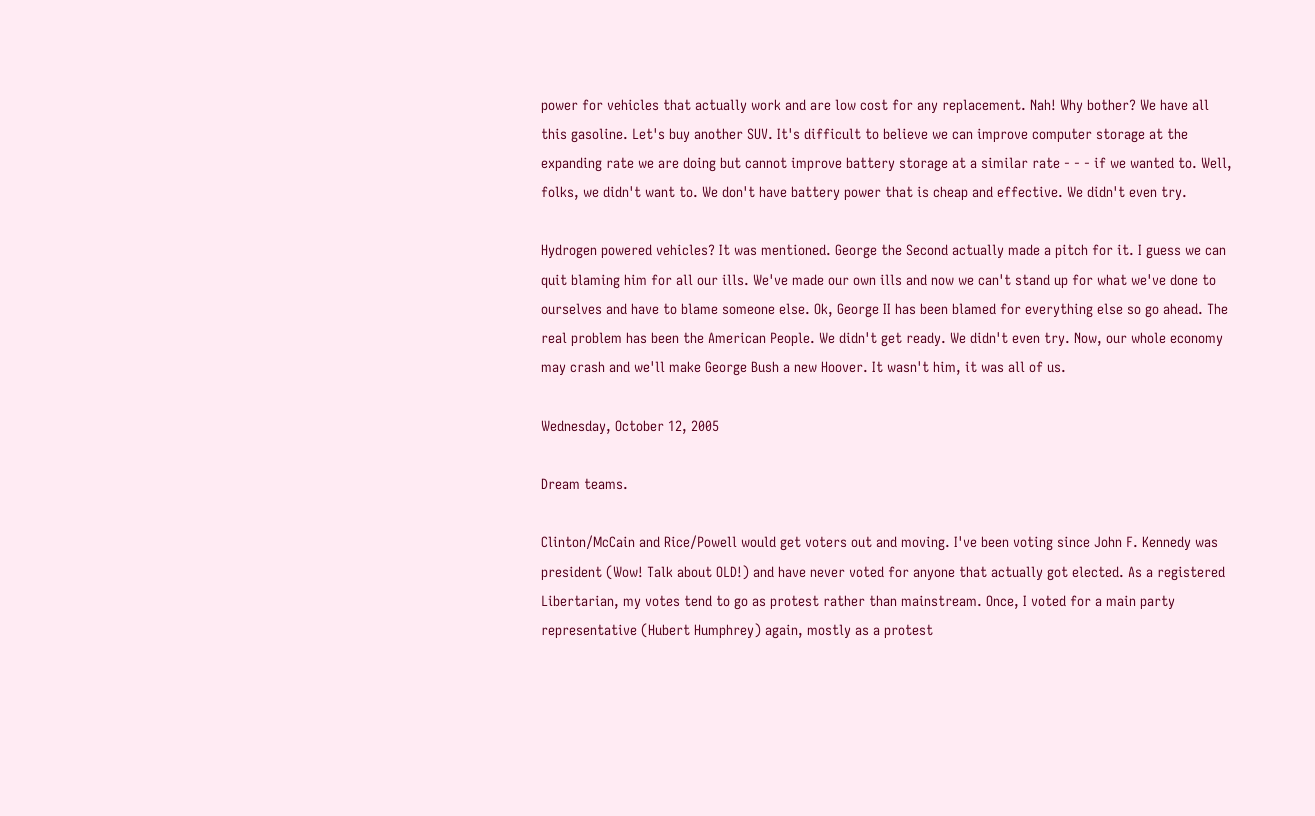power for vehicles that actually work and are low cost for any replacement. Nah! Why bother? We have all this gasoline. Let's buy another SUV. It's difficult to believe we can improve computer storage at the expanding rate we are doing but cannot improve battery storage at a similar rate - - - if we wanted to. Well, folks, we didn't want to. We don't have battery power that is cheap and effective. We didn't even try.

Hydrogen powered vehicles? It was mentioned. George the Second actually made a pitch for it. I guess we can quit blaming him for all our ills. We've made our own ills and now we can't stand up for what we've done to ourselves and have to blame someone else. Ok, George II has been blamed for everything else so go ahead. The real problem has been the American People. We didn't get ready. We didn't even try. Now, our whole economy may crash and we'll make George Bush a new Hoover. It wasn't him, it was all of us.

Wednesday, October 12, 2005

Dream teams.

Clinton/McCain and Rice/Powell would get voters out and moving. I've been voting since John F. Kennedy was president (Wow! Talk about OLD!) and have never voted for anyone that actually got elected. As a registered Libertarian, my votes tend to go as protest rather than mainstream. Once, I voted for a main party representative (Hubert Humphrey) again, mostly as a protest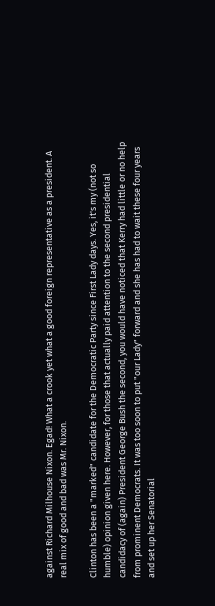against Richard Milhouse Nixon. Egad! What a crook yet what a good foreign representative as a president. A real mix of good and bad was Mr. Nixon.

Clinton has been a "marked" candidate for the Democratic Party since First Lady days. Yes, it's my (not so humble) opinion given here. However, for those that actually paid attention to the second presidential candidacy of (again) President George Bush the second, you would have noticed that Kerry had little or no help from prominent Democrats. It was too soon to put "our Lady" forward and she has had to wait these four years and set up her Senatorial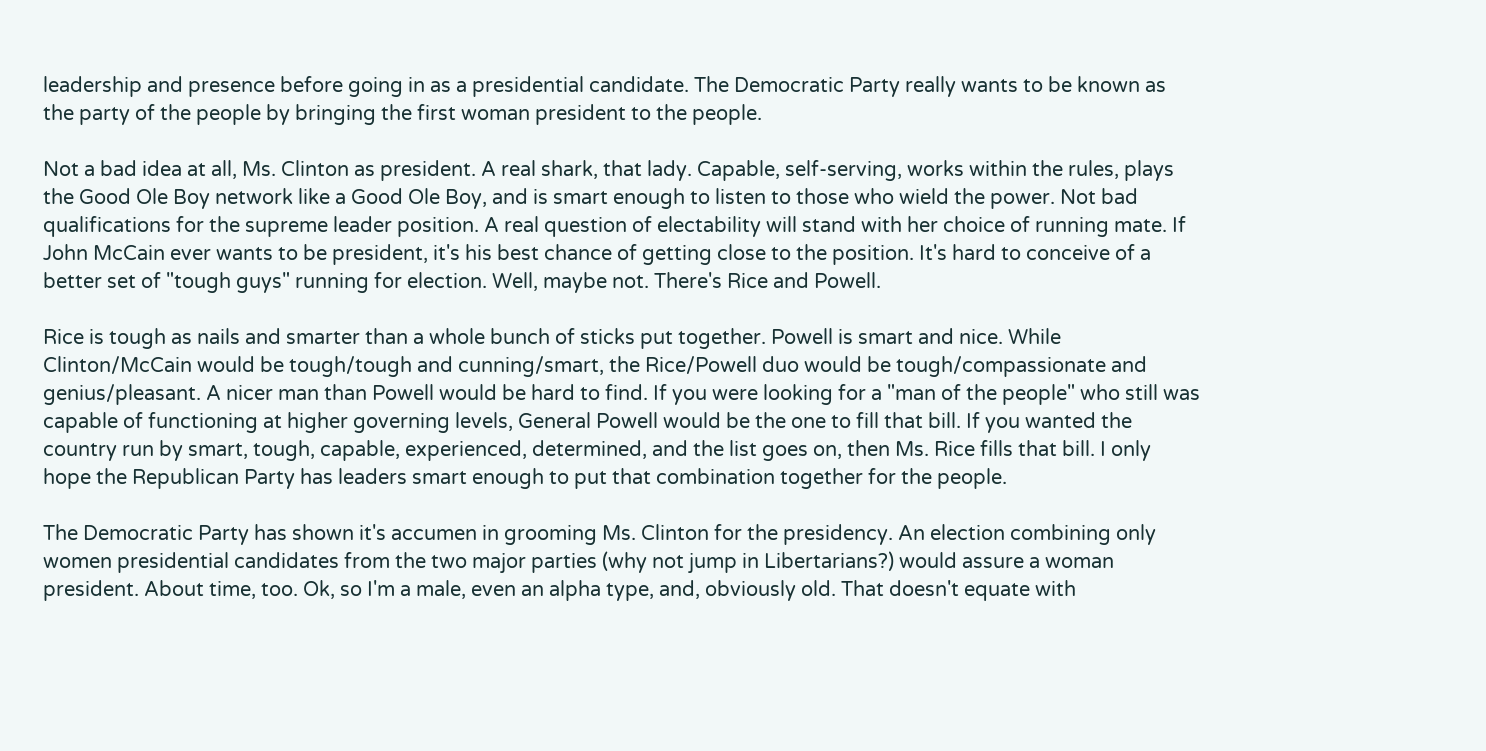leadership and presence before going in as a presidential candidate. The Democratic Party really wants to be known as the party of the people by bringing the first woman president to the people.

Not a bad idea at all, Ms. Clinton as president. A real shark, that lady. Capable, self-serving, works within the rules, plays the Good Ole Boy network like a Good Ole Boy, and is smart enough to listen to those who wield the power. Not bad qualifications for the supreme leader position. A real question of electability will stand with her choice of running mate. If John McCain ever wants to be president, it's his best chance of getting close to the position. It's hard to conceive of a better set of "tough guys" running for election. Well, maybe not. There's Rice and Powell.

Rice is tough as nails and smarter than a whole bunch of sticks put together. Powell is smart and nice. While Clinton/McCain would be tough/tough and cunning/smart, the Rice/Powell duo would be tough/compassionate and genius/pleasant. A nicer man than Powell would be hard to find. If you were looking for a "man of the people" who still was capable of functioning at higher governing levels, General Powell would be the one to fill that bill. If you wanted the country run by smart, tough, capable, experienced, determined, and the list goes on, then Ms. Rice fills that bill. I only hope the Republican Party has leaders smart enough to put that combination together for the people.

The Democratic Party has shown it's accumen in grooming Ms. Clinton for the presidency. An election combining only women presidential candidates from the two major parties (why not jump in Libertarians?) would assure a woman president. About time, too. Ok, so I'm a male, even an alpha type, and, obviously old. That doesn't equate with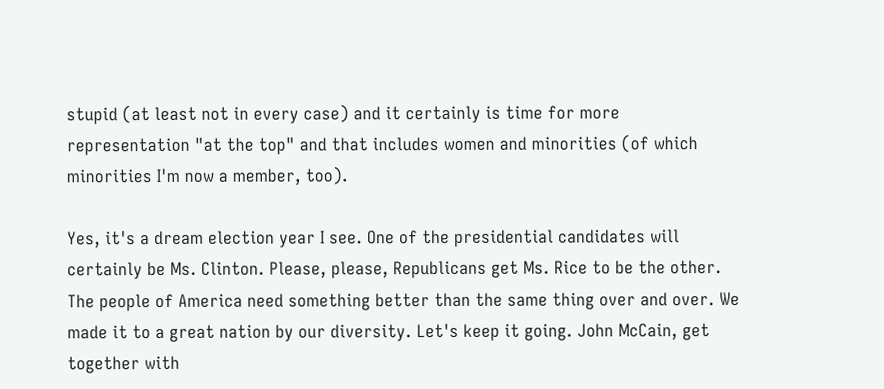stupid (at least not in every case) and it certainly is time for more representation "at the top" and that includes women and minorities (of which minorities I'm now a member, too).

Yes, it's a dream election year I see. One of the presidential candidates will certainly be Ms. Clinton. Please, please, Republicans get Ms. Rice to be the other. The people of America need something better than the same thing over and over. We made it to a great nation by our diversity. Let's keep it going. John McCain, get together with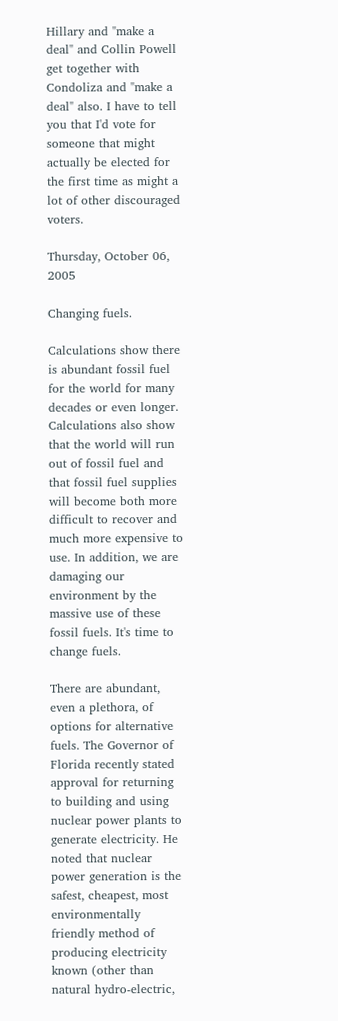Hillary and "make a deal" and Collin Powell get together with Condoliza and "make a deal" also. I have to tell you that I'd vote for someone that might actually be elected for the first time as might a lot of other discouraged voters.

Thursday, October 06, 2005

Changing fuels.

Calculations show there is abundant fossil fuel for the world for many decades or even longer. Calculations also show that the world will run out of fossil fuel and that fossil fuel supplies will become both more difficult to recover and much more expensive to use. In addition, we are damaging our environment by the massive use of these fossil fuels. It's time to change fuels.

There are abundant, even a plethora, of options for alternative fuels. The Governor of Florida recently stated approval for returning to building and using nuclear power plants to generate electricity. He noted that nuclear power generation is the safest, cheapest, most environmentally friendly method of producing electricity known (other than natural hydro-electric,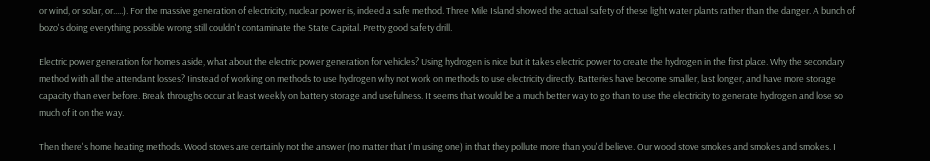or wind, or solar, or.....). For the massive generation of electricity, nuclear power is, indeed a safe method. Three Mile Island showed the actual safety of these light water plants rather than the danger. A bunch of bozo's doing everything possible wrong still couldn't contaminate the State Capital. Pretty good safety drill.

Electric power generation for homes aside, what about the electric power generation for vehicles? Using hydrogen is nice but it takes electric power to create the hydrogen in the first place. Why the secondary method with all the attendant losses? Iinstead of working on methods to use hydrogen why not work on methods to use electricity directly. Batteries have become smaller, last longer, and have more storage capacity than ever before. Break throughs occur at least weekly on battery storage and usefulness. It seems that would be a much better way to go than to use the electricity to generate hydrogen and lose so much of it on the way.

Then there's home heating methods. Wood stoves are certainly not the answer (no matter that I'm using one) in that they pollute more than you'd believe. Our wood stove smokes and smokes and smokes. I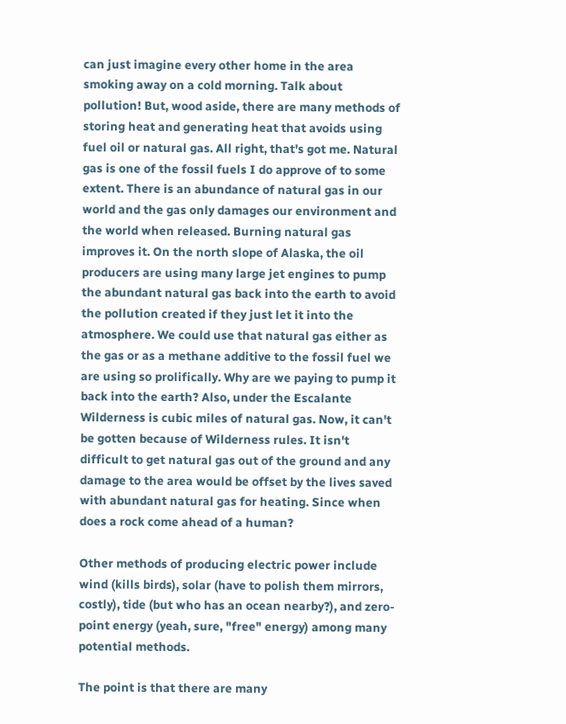can just imagine every other home in the area smoking away on a cold morning. Talk about pollution! But, wood aside, there are many methods of storing heat and generating heat that avoids using fuel oil or natural gas. All right, that's got me. Natural gas is one of the fossil fuels I do approve of to some extent. There is an abundance of natural gas in our world and the gas only damages our environment and the world when released. Burning natural gas improves it. On the north slope of Alaska, the oil producers are using many large jet engines to pump the abundant natural gas back into the earth to avoid the pollution created if they just let it into the atmosphere. We could use that natural gas either as the gas or as a methane additive to the fossil fuel we are using so prolifically. Why are we paying to pump it back into the earth? Also, under the Escalante Wilderness is cubic miles of natural gas. Now, it can't be gotten because of Wilderness rules. It isn't difficult to get natural gas out of the ground and any damage to the area would be offset by the lives saved with abundant natural gas for heating. Since when does a rock come ahead of a human?

Other methods of producing electric power include wind (kills birds), solar (have to polish them mirrors, costly), tide (but who has an ocean nearby?), and zero-point energy (yeah, sure, "free" energy) among many potential methods.

The point is that there are many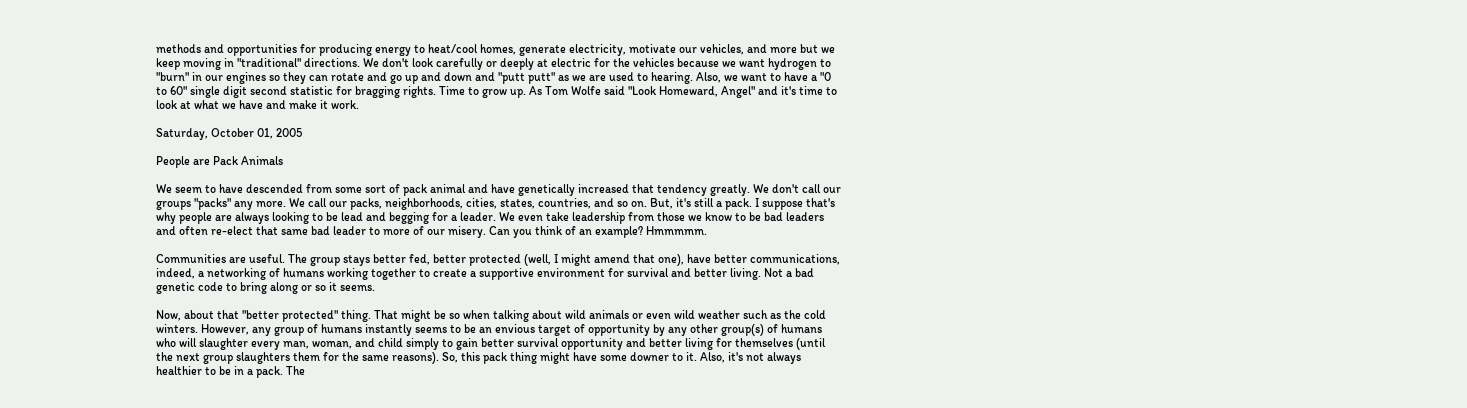methods and opportunities for producing energy to heat/cool homes, generate electricity, motivate our vehicles, and more but we keep moving in "traditional" directions. We don't look carefully or deeply at electric for the vehicles because we want hydrogen to "burn" in our engines so they can rotate and go up and down and "putt putt" as we are used to hearing. Also, we want to have a "0 to 60" single digit second statistic for bragging rights. Time to grow up. As Tom Wolfe said "Look Homeward, Angel" and it's time to look at what we have and make it work.

Saturday, October 01, 2005

People are Pack Animals

We seem to have descended from some sort of pack animal and have genetically increased that tendency greatly. We don't call our groups "packs" any more. We call our packs, neighborhoods, cities, states, countries, and so on. But, it's still a pack. I suppose that's why people are always looking to be lead and begging for a leader. We even take leadership from those we know to be bad leaders and often re-elect that same bad leader to more of our misery. Can you think of an example? Hmmmmm.

Communities are useful. The group stays better fed, better protected (well, I might amend that one), have better communications, indeed, a networking of humans working together to create a supportive environment for survival and better living. Not a bad genetic code to bring along or so it seems.

Now, about that "better protected" thing. That might be so when talking about wild animals or even wild weather such as the cold winters. However, any group of humans instantly seems to be an envious target of opportunity by any other group(s) of humans who will slaughter every man, woman, and child simply to gain better survival opportunity and better living for themselves (until the next group slaughters them for the same reasons). So, this pack thing might have some downer to it. Also, it's not always healthier to be in a pack. The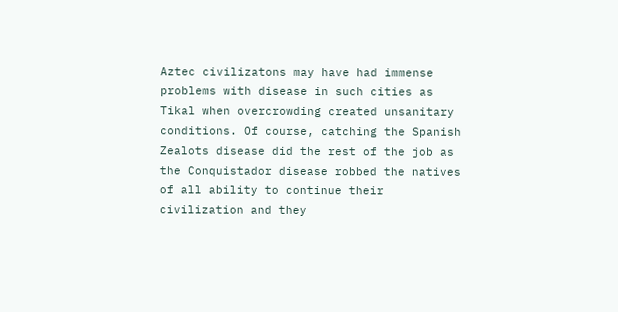Aztec civilizatons may have had immense problems with disease in such cities as Tikal when overcrowding created unsanitary conditions. Of course, catching the Spanish Zealots disease did the rest of the job as the Conquistador disease robbed the natives of all ability to continue their civilization and they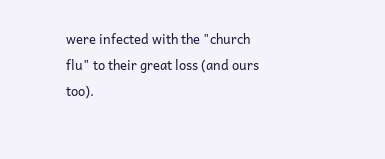were infected with the "church flu" to their great loss (and ours too).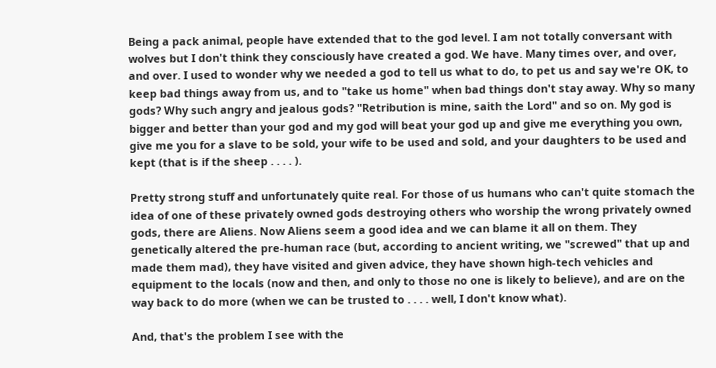Being a pack animal, people have extended that to the god level. I am not totally conversant with wolves but I don't think they consciously have created a god. We have. Many times over, and over, and over. I used to wonder why we needed a god to tell us what to do, to pet us and say we're OK, to keep bad things away from us, and to "take us home" when bad things don't stay away. Why so many gods? Why such angry and jealous gods? "Retribution is mine, saith the Lord" and so on. My god is bigger and better than your god and my god will beat your god up and give me everything you own, give me you for a slave to be sold, your wife to be used and sold, and your daughters to be used and kept (that is if the sheep . . . . ).

Pretty strong stuff and unfortunately quite real. For those of us humans who can't quite stomach the idea of one of these privately owned gods destroying others who worship the wrong privately owned gods, there are Aliens. Now Aliens seem a good idea and we can blame it all on them. They genetically altered the pre-human race (but, according to ancient writing, we "screwed" that up and made them mad), they have visited and given advice, they have shown high-tech vehicles and equipment to the locals (now and then, and only to those no one is likely to believe), and are on the way back to do more (when we can be trusted to . . . . well, I don't know what).

And, that's the problem I see with the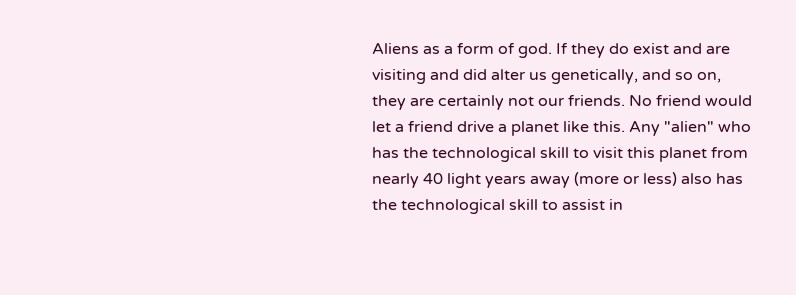Aliens as a form of god. If they do exist and are visiting and did alter us genetically, and so on, they are certainly not our friends. No friend would let a friend drive a planet like this. Any "alien" who has the technological skill to visit this planet from nearly 40 light years away (more or less) also has the technological skill to assist in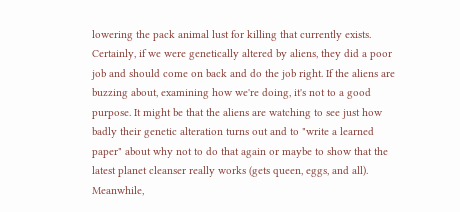lowering the pack animal lust for killing that currently exists. Certainly, if we were genetically altered by aliens, they did a poor job and should come on back and do the job right. If the aliens are buzzing about, examining how we're doing, it's not to a good purpose. It might be that the aliens are watching to see just how badly their genetic alteration turns out and to "write a learned paper" about why not to do that again or maybe to show that the latest planet cleanser really works (gets queen, eggs, and all). Meanwhile,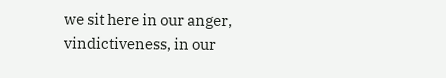we sit here in our anger, vindictiveness, in our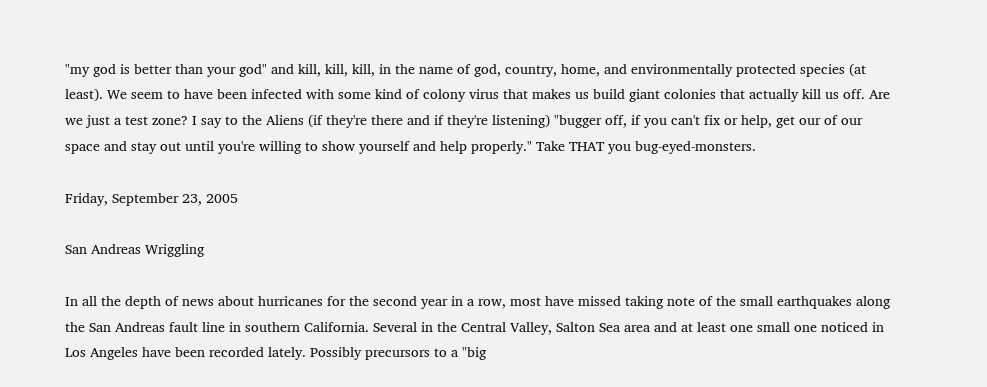"my god is better than your god" and kill, kill, kill, in the name of god, country, home, and environmentally protected species (at least). We seem to have been infected with some kind of colony virus that makes us build giant colonies that actually kill us off. Are we just a test zone? I say to the Aliens (if they're there and if they're listening) "bugger off, if you can't fix or help, get our of our space and stay out until you're willing to show yourself and help properly." Take THAT you bug-eyed-monsters.

Friday, September 23, 2005

San Andreas Wriggling

In all the depth of news about hurricanes for the second year in a row, most have missed taking note of the small earthquakes along the San Andreas fault line in southern California. Several in the Central Valley, Salton Sea area and at least one small one noticed in Los Angeles have been recorded lately. Possibly precursors to a "big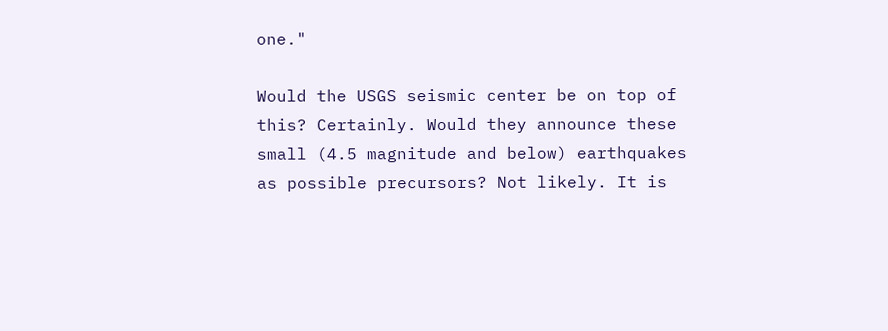one."

Would the USGS seismic center be on top of this? Certainly. Would they announce these small (4.5 magnitude and below) earthquakes as possible precursors? Not likely. It is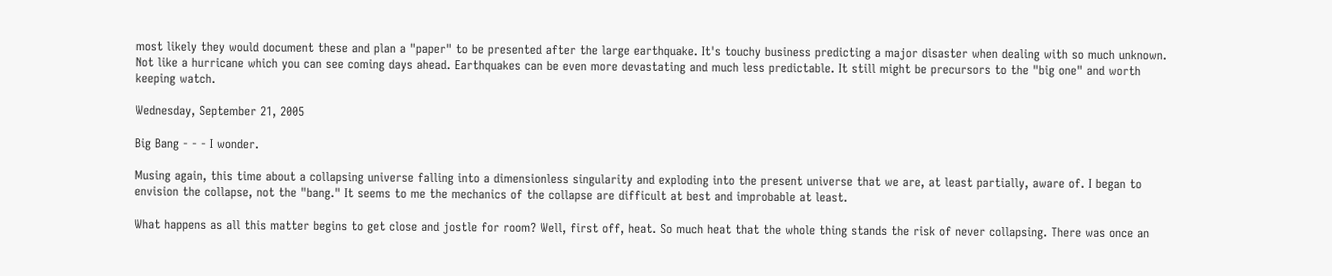most likely they would document these and plan a "paper" to be presented after the large earthquake. It's touchy business predicting a major disaster when dealing with so much unknown. Not like a hurricane which you can see coming days ahead. Earthquakes can be even more devastating and much less predictable. It still might be precursors to the "big one" and worth keeping watch.

Wednesday, September 21, 2005

Big Bang - - - I wonder.

Musing again, this time about a collapsing universe falling into a dimensionless singularity and exploding into the present universe that we are, at least partially, aware of. I began to envision the collapse, not the "bang." It seems to me the mechanics of the collapse are difficult at best and improbable at least.

What happens as all this matter begins to get close and jostle for room? Well, first off, heat. So much heat that the whole thing stands the risk of never collapsing. There was once an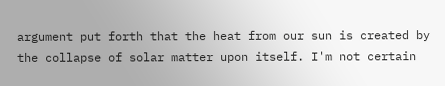argument put forth that the heat from our sun is created by the collapse of solar matter upon itself. I'm not certain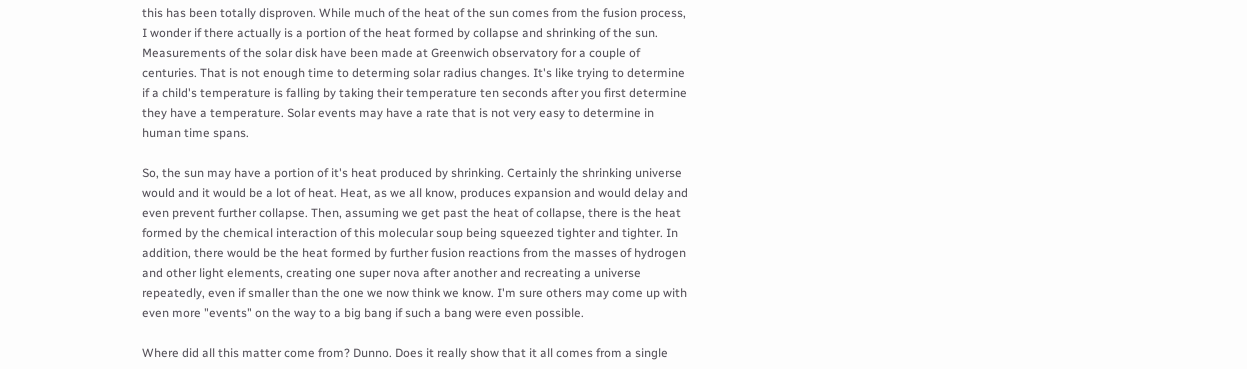this has been totally disproven. While much of the heat of the sun comes from the fusion process, I wonder if there actually is a portion of the heat formed by collapse and shrinking of the sun. Measurements of the solar disk have been made at Greenwich observatory for a couple of centuries. That is not enough time to determing solar radius changes. It's like trying to determine if a child's temperature is falling by taking their temperature ten seconds after you first determine they have a temperature. Solar events may have a rate that is not very easy to determine in human time spans.

So, the sun may have a portion of it's heat produced by shrinking. Certainly the shrinking universe would and it would be a lot of heat. Heat, as we all know, produces expansion and would delay and even prevent further collapse. Then, assuming we get past the heat of collapse, there is the heat formed by the chemical interaction of this molecular soup being squeezed tighter and tighter. In addition, there would be the heat formed by further fusion reactions from the masses of hydrogen and other light elements, creating one super nova after another and recreating a universe repeatedly, even if smaller than the one we now think we know. I'm sure others may come up with even more "events" on the way to a big bang if such a bang were even possible.

Where did all this matter come from? Dunno. Does it really show that it all comes from a single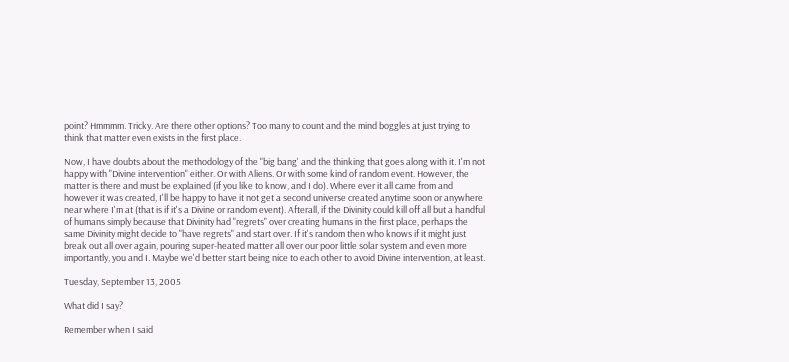point? Hmmmm. Tricky. Are there other options? Too many to count and the mind boggles at just trying to think that matter even exists in the first place.

Now, I have doubts about the methodology of the "big bang' and the thinking that goes along with it. I'm not happy with "Divine intervention" either. Or with Aliens. Or with some kind of random event. However, the matter is there and must be explained (if you like to know, and I do). Where ever it all came from and however it was created, I'll be happy to have it not get a second universe created anytime soon or anywhere near where I'm at (that is if it's a Divine or random event). Afterall, if the Divinity could kill off all but a handful of humans simply because that Divinity had "regrets" over creating humans in the first place, perhaps the same Divinity might decide to "have regrets" and start over. If it's random then who knows if it might just break out all over again, pouring super-heated matter all over our poor little solar system and even more importantly, you and I. Maybe we'd better start being nice to each other to avoid Divine intervention, at least.

Tuesday, September 13, 2005

What did I say?

Remember when I said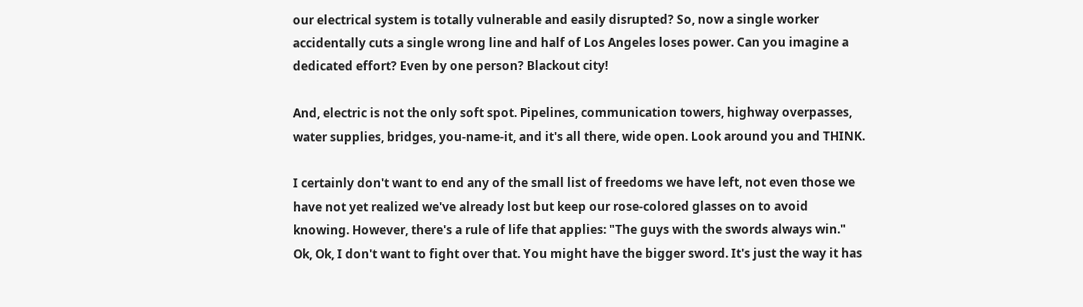our electrical system is totally vulnerable and easily disrupted? So, now a single worker accidentally cuts a single wrong line and half of Los Angeles loses power. Can you imagine a dedicated effort? Even by one person? Blackout city!

And, electric is not the only soft spot. Pipelines, communication towers, highway overpasses, water supplies, bridges, you-name-it, and it's all there, wide open. Look around you and THINK.

I certainly don't want to end any of the small list of freedoms we have left, not even those we have not yet realized we've already lost but keep our rose-colored glasses on to avoid knowing. However, there's a rule of life that applies: "The guys with the swords always win." Ok, Ok, I don't want to fight over that. You might have the bigger sword. It's just the way it has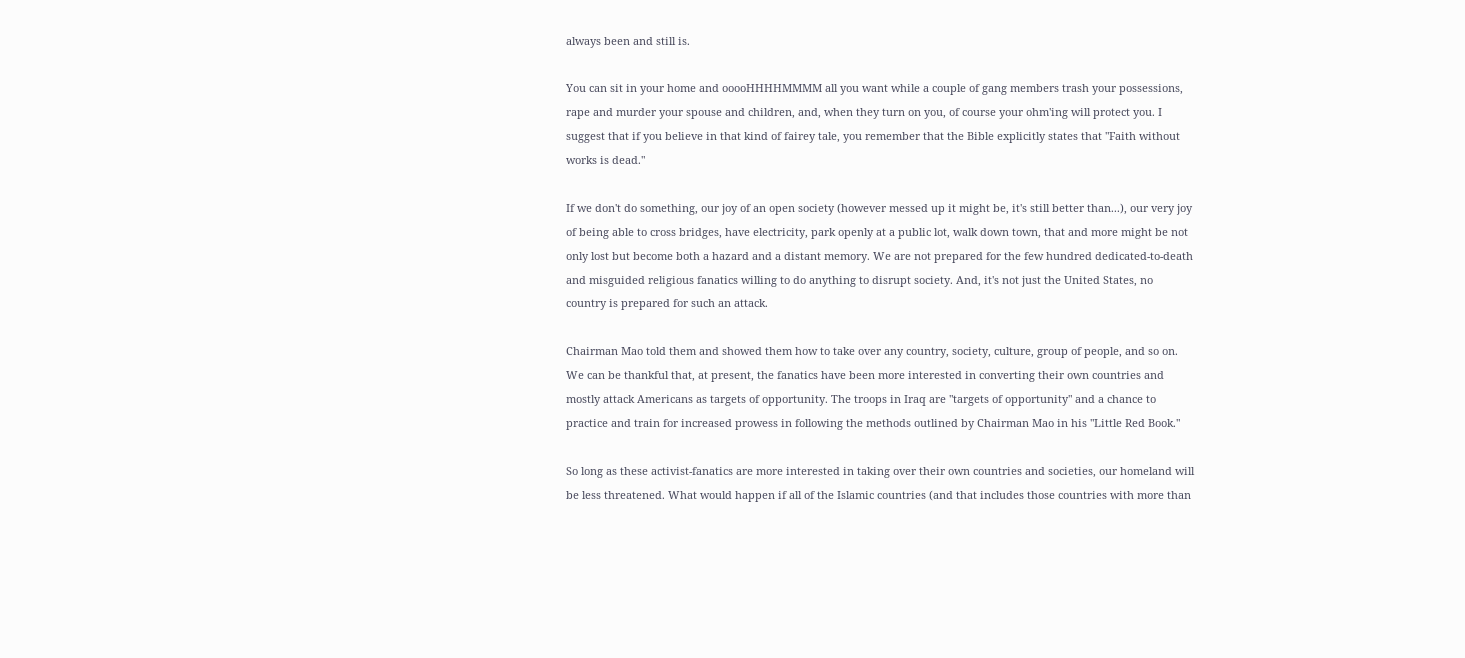always been and still is.

You can sit in your home and ooooHHHHMMMM all you want while a couple of gang members trash your possessions, rape and murder your spouse and children, and, when they turn on you, of course your ohm'ing will protect you. I suggest that if you believe in that kind of fairey tale, you remember that the Bible explicitly states that "Faith without works is dead."

If we don't do something, our joy of an open society (however messed up it might be, it's still better than...), our very joy of being able to cross bridges, have electricity, park openly at a public lot, walk down town, that and more might be not only lost but become both a hazard and a distant memory. We are not prepared for the few hundred dedicated-to-death and misguided religious fanatics willing to do anything to disrupt society. And, it's not just the United States, no country is prepared for such an attack.

Chairman Mao told them and showed them how to take over any country, society, culture, group of people, and so on. We can be thankful that, at present, the fanatics have been more interested in converting their own countries and mostly attack Americans as targets of opportunity. The troops in Iraq are "targets of opportunity" and a chance to practice and train for increased prowess in following the methods outlined by Chairman Mao in his "Little Red Book."

So long as these activist-fanatics are more interested in taking over their own countries and societies, our homeland will be less threatened. What would happen if all of the Islamic countries (and that includes those countries with more than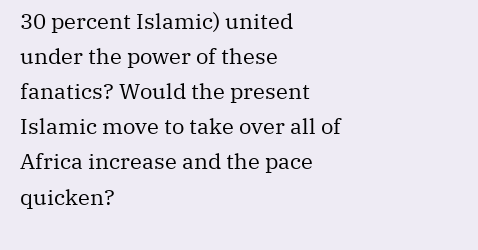30 percent Islamic) united under the power of these fanatics? Would the present Islamic move to take over all of Africa increase and the pace quicken?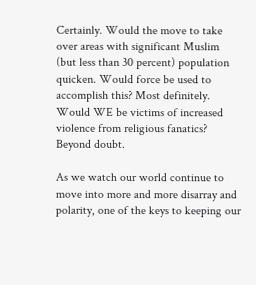Certainly. Would the move to take over areas with significant Muslim (but less than 30 percent) population quicken. Would force be used to accomplish this? Most definitely. Would WE be victims of increased violence from religious fanatics? Beyond doubt.

As we watch our world continue to move into more and more disarray and polarity, one of the keys to keeping our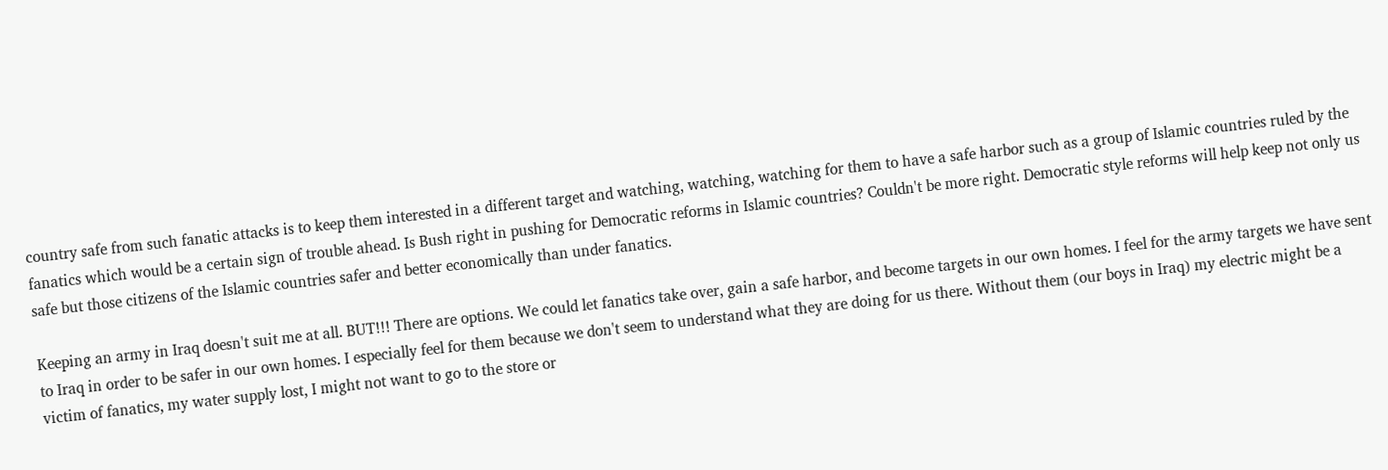country safe from such fanatic attacks is to keep them interested in a different target and watching, watching, watching for them to have a safe harbor such as a group of Islamic countries ruled by the fanatics which would be a certain sign of trouble ahead. Is Bush right in pushing for Democratic reforms in Islamic countries? Couldn't be more right. Democratic style reforms will help keep not only us safe but those citizens of the Islamic countries safer and better economically than under fanatics.

Keeping an army in Iraq doesn't suit me at all. BUT!!! There are options. We could let fanatics take over, gain a safe harbor, and become targets in our own homes. I feel for the army targets we have sent to Iraq in order to be safer in our own homes. I especially feel for them because we don't seem to understand what they are doing for us there. Without them (our boys in Iraq) my electric might be a victim of fanatics, my water supply lost, I might not want to go to the store or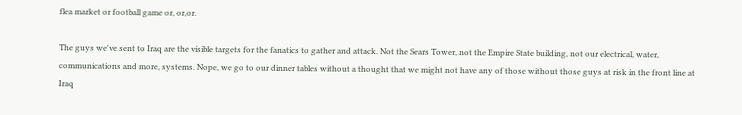flea market or football game or, or,or.

The guys we've sent to Iraq are the visible targets for the fanatics to gather and attack. Not the Sears Tower, not the Empire State building, not our electrical, water, communications and more, systems. Nope, we go to our dinner tables without a thought that we might not have any of those without those guys at risk in the front line at Iraq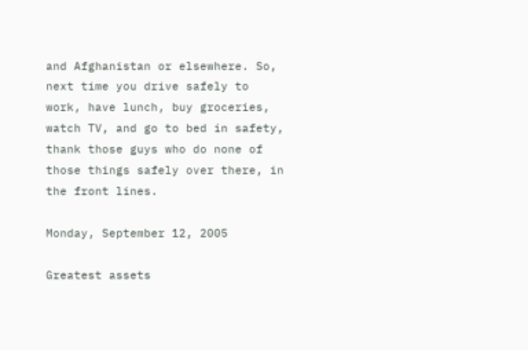and Afghanistan or elsewhere. So, next time you drive safely to work, have lunch, buy groceries, watch TV, and go to bed in safety, thank those guys who do none of those things safely over there, in the front lines.

Monday, September 12, 2005

Greatest assets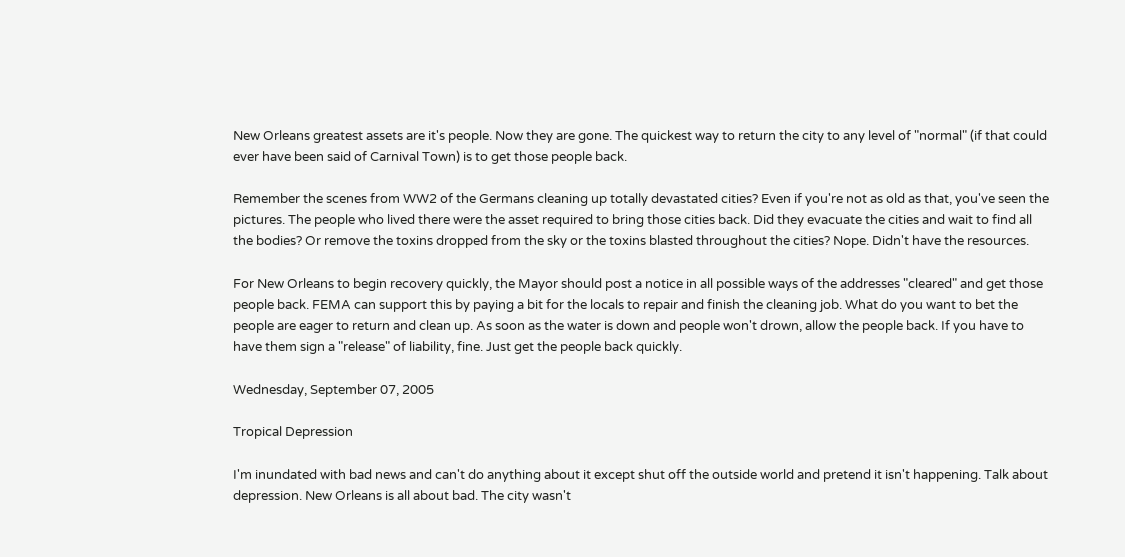New Orleans greatest assets are it's people. Now they are gone. The quickest way to return the city to any level of "normal" (if that could ever have been said of Carnival Town) is to get those people back.

Remember the scenes from WW2 of the Germans cleaning up totally devastated cities? Even if you're not as old as that, you've seen the pictures. The people who lived there were the asset required to bring those cities back. Did they evacuate the cities and wait to find all the bodies? Or remove the toxins dropped from the sky or the toxins blasted throughout the cities? Nope. Didn't have the resources.

For New Orleans to begin recovery quickly, the Mayor should post a notice in all possible ways of the addresses "cleared" and get those people back. FEMA can support this by paying a bit for the locals to repair and finish the cleaning job. What do you want to bet the people are eager to return and clean up. As soon as the water is down and people won't drown, allow the people back. If you have to have them sign a "release" of liability, fine. Just get the people back quickly.

Wednesday, September 07, 2005

Tropical Depression

I'm inundated with bad news and can't do anything about it except shut off the outside world and pretend it isn't happening. Talk about depression. New Orleans is all about bad. The city wasn't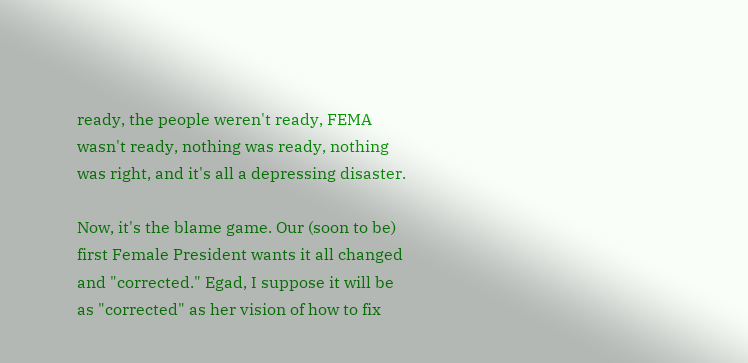ready, the people weren't ready, FEMA wasn't ready, nothing was ready, nothing was right, and it's all a depressing disaster.

Now, it's the blame game. Our (soon to be) first Female President wants it all changed and "corrected." Egad, I suppose it will be as "corrected" as her vision of how to fix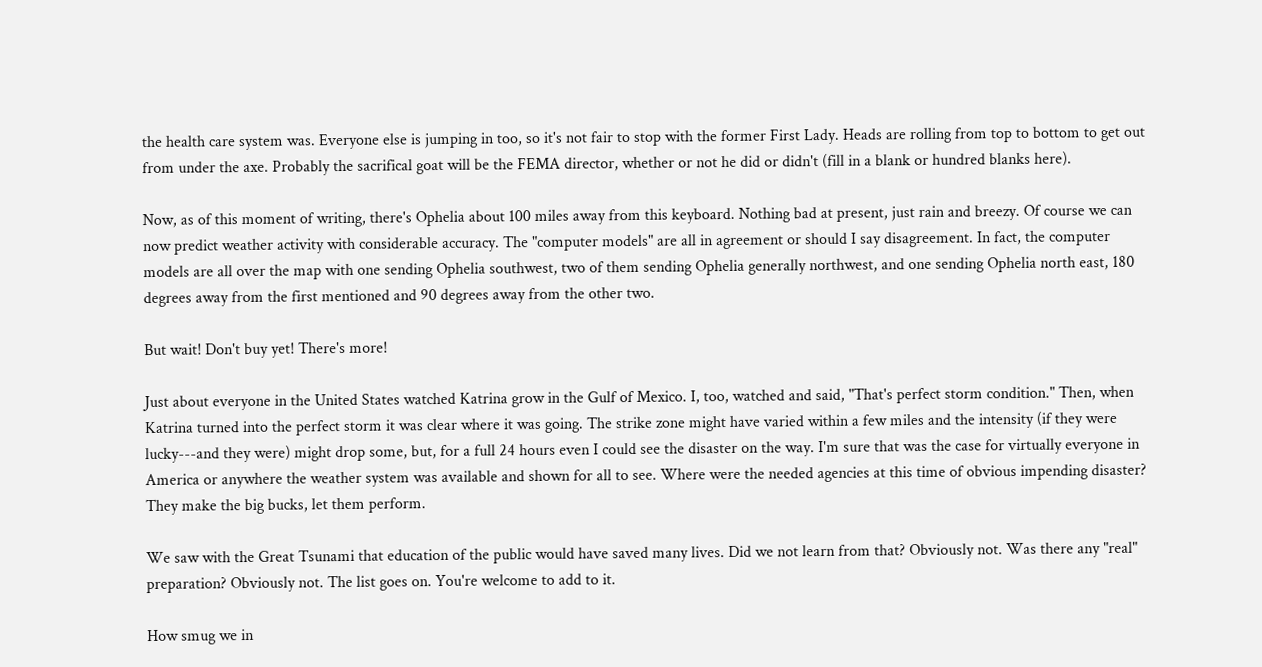the health care system was. Everyone else is jumping in too, so it's not fair to stop with the former First Lady. Heads are rolling from top to bottom to get out from under the axe. Probably the sacrifical goat will be the FEMA director, whether or not he did or didn't (fill in a blank or hundred blanks here).

Now, as of this moment of writing, there's Ophelia about 100 miles away from this keyboard. Nothing bad at present, just rain and breezy. Of course we can now predict weather activity with considerable accuracy. The "computer models" are all in agreement or should I say disagreement. In fact, the computer models are all over the map with one sending Ophelia southwest, two of them sending Ophelia generally northwest, and one sending Ophelia north east, 180 degrees away from the first mentioned and 90 degrees away from the other two.

But wait! Don't buy yet! There's more!

Just about everyone in the United States watched Katrina grow in the Gulf of Mexico. I, too, watched and said, "That's perfect storm condition." Then, when Katrina turned into the perfect storm it was clear where it was going. The strike zone might have varied within a few miles and the intensity (if they were lucky---and they were) might drop some, but, for a full 24 hours even I could see the disaster on the way. I'm sure that was the case for virtually everyone in America or anywhere the weather system was available and shown for all to see. Where were the needed agencies at this time of obvious impending disaster? They make the big bucks, let them perform.

We saw with the Great Tsunami that education of the public would have saved many lives. Did we not learn from that? Obviously not. Was there any "real" preparation? Obviously not. The list goes on. You're welcome to add to it.

How smug we in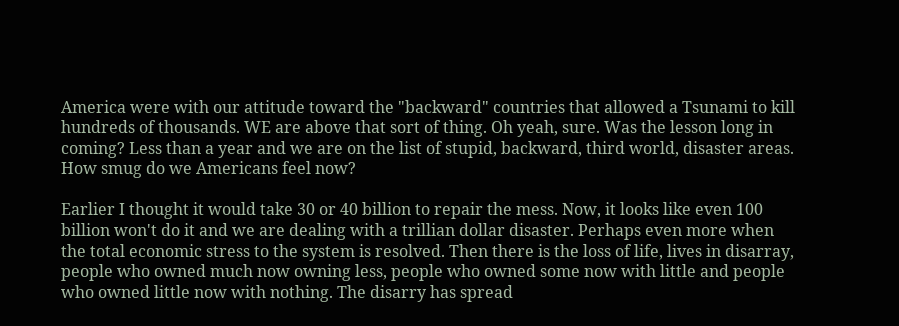America were with our attitude toward the "backward" countries that allowed a Tsunami to kill hundreds of thousands. WE are above that sort of thing. Oh yeah, sure. Was the lesson long in coming? Less than a year and we are on the list of stupid, backward, third world, disaster areas. How smug do we Americans feel now?

Earlier I thought it would take 30 or 40 billion to repair the mess. Now, it looks like even 100 billion won't do it and we are dealing with a trillian dollar disaster. Perhaps even more when the total economic stress to the system is resolved. Then there is the loss of life, lives in disarray, people who owned much now owning less, people who owned some now with little and people who owned little now with nothing. The disarry has spread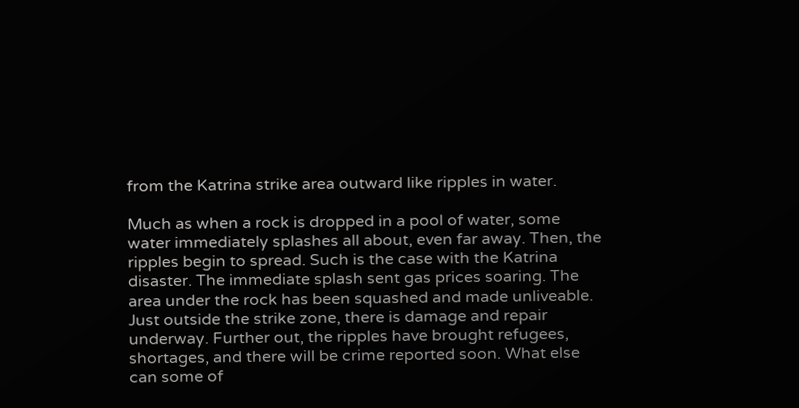from the Katrina strike area outward like ripples in water.

Much as when a rock is dropped in a pool of water, some water immediately splashes all about, even far away. Then, the ripples begin to spread. Such is the case with the Katrina disaster. The immediate splash sent gas prices soaring. The area under the rock has been squashed and made unliveable. Just outside the strike zone, there is damage and repair underway. Further out, the ripples have brought refugees, shortages, and there will be crime reported soon. What else can some of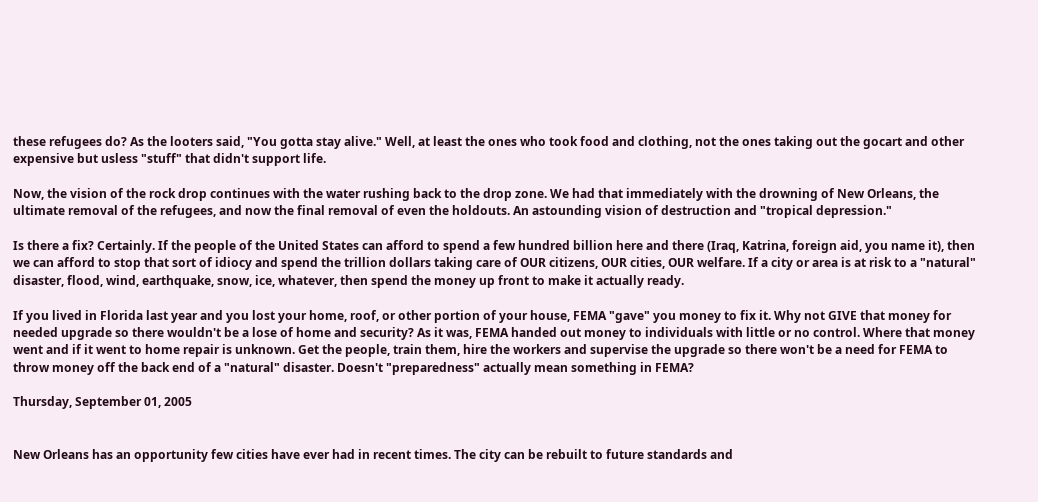these refugees do? As the looters said, "You gotta stay alive." Well, at least the ones who took food and clothing, not the ones taking out the gocart and other expensive but usless "stuff" that didn't support life.

Now, the vision of the rock drop continues with the water rushing back to the drop zone. We had that immediately with the drowning of New Orleans, the ultimate removal of the refugees, and now the final removal of even the holdouts. An astounding vision of destruction and "tropical depression."

Is there a fix? Certainly. If the people of the United States can afford to spend a few hundred billion here and there (Iraq, Katrina, foreign aid, you name it), then we can afford to stop that sort of idiocy and spend the trillion dollars taking care of OUR citizens, OUR cities, OUR welfare. If a city or area is at risk to a "natural" disaster, flood, wind, earthquake, snow, ice, whatever, then spend the money up front to make it actually ready.

If you lived in Florida last year and you lost your home, roof, or other portion of your house, FEMA "gave" you money to fix it. Why not GIVE that money for needed upgrade so there wouldn't be a lose of home and security? As it was, FEMA handed out money to individuals with little or no control. Where that money went and if it went to home repair is unknown. Get the people, train them, hire the workers and supervise the upgrade so there won't be a need for FEMA to throw money off the back end of a "natural" disaster. Doesn't "preparedness" actually mean something in FEMA?

Thursday, September 01, 2005


New Orleans has an opportunity few cities have ever had in recent times. The city can be rebuilt to future standards and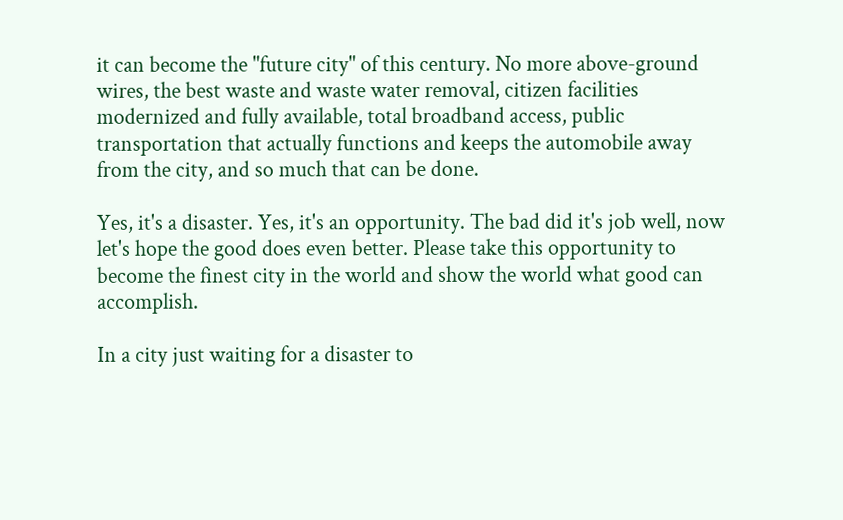it can become the "future city" of this century. No more above-ground wires, the best waste and waste water removal, citizen facilities modernized and fully available, total broadband access, public transportation that actually functions and keeps the automobile away from the city, and so much that can be done.

Yes, it's a disaster. Yes, it's an opportunity. The bad did it's job well, now let's hope the good does even better. Please take this opportunity to become the finest city in the world and show the world what good can accomplish.

In a city just waiting for a disaster to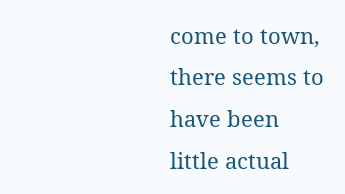come to town, there seems to have been little actual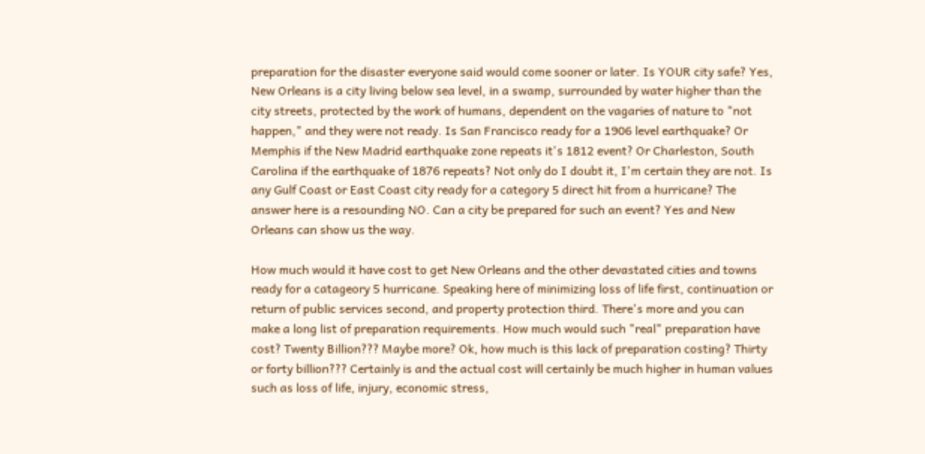preparation for the disaster everyone said would come sooner or later. Is YOUR city safe? Yes, New Orleans is a city living below sea level, in a swamp, surrounded by water higher than the city streets, protected by the work of humans, dependent on the vagaries of nature to "not happen," and they were not ready. Is San Francisco ready for a 1906 level earthquake? Or Memphis if the New Madrid earthquake zone repeats it's 1812 event? Or Charleston, South Carolina if the earthquake of 1876 repeats? Not only do I doubt it, I'm certain they are not. Is any Gulf Coast or East Coast city ready for a category 5 direct hit from a hurricane? The answer here is a resounding NO. Can a city be prepared for such an event? Yes and New Orleans can show us the way.

How much would it have cost to get New Orleans and the other devastated cities and towns ready for a catageory 5 hurricane. Speaking here of minimizing loss of life first, continuation or return of public services second, and property protection third. There's more and you can make a long list of preparation requirements. How much would such "real" preparation have cost? Twenty Billion??? Maybe more? Ok, how much is this lack of preparation costing? Thirty or forty billion??? Certainly is and the actual cost will certainly be much higher in human values such as loss of life, injury, economic stress,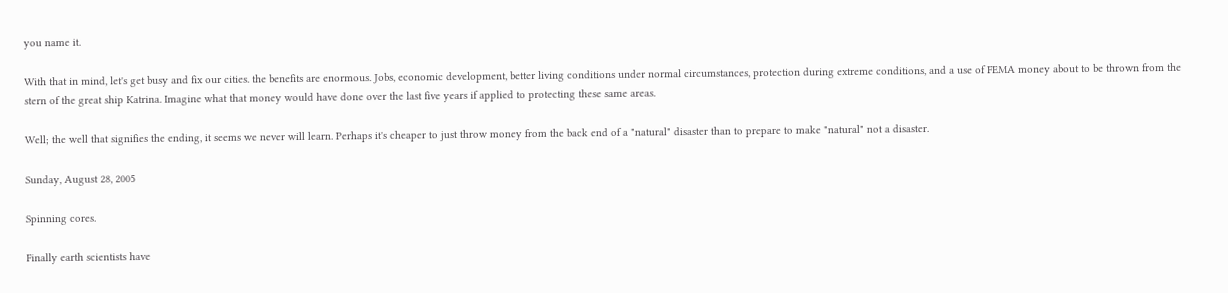you name it.

With that in mind, let's get busy and fix our cities. the benefits are enormous. Jobs, economic development, better living conditions under normal circumstances, protection during extreme conditions, and a use of FEMA money about to be thrown from the stern of the great ship Katrina. Imagine what that money would have done over the last five years if applied to protecting these same areas.

Well; the well that signifies the ending, it seems we never will learn. Perhaps it's cheaper to just throw money from the back end of a "natural" disaster than to prepare to make "natural" not a disaster.

Sunday, August 28, 2005

Spinning cores.

Finally earth scientists have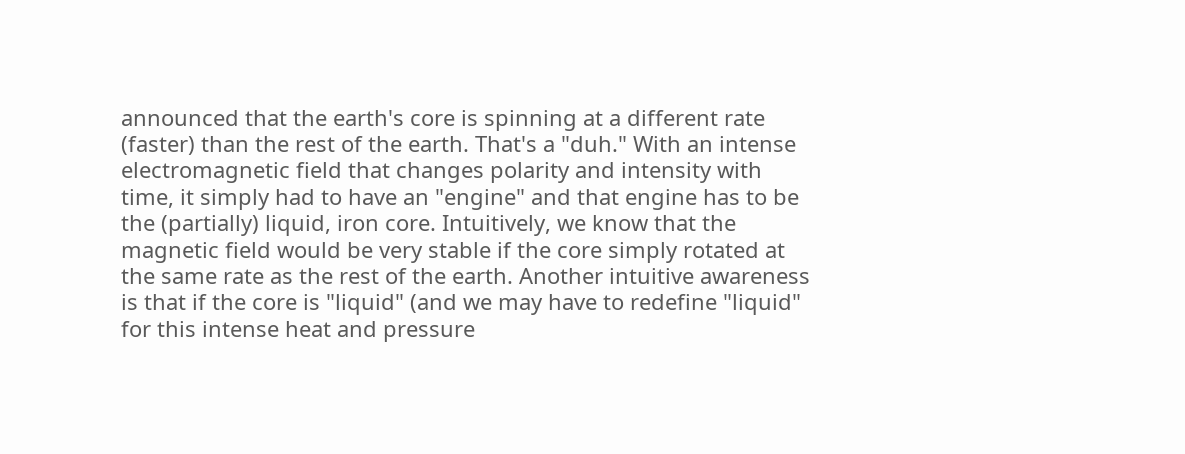announced that the earth's core is spinning at a different rate (faster) than the rest of the earth. That's a "duh." With an intense electromagnetic field that changes polarity and intensity with time, it simply had to have an "engine" and that engine has to be the (partially) liquid, iron core. Intuitively, we know that the magnetic field would be very stable if the core simply rotated at the same rate as the rest of the earth. Another intuitive awareness is that if the core is "liquid" (and we may have to redefine "liquid" for this intense heat and pressure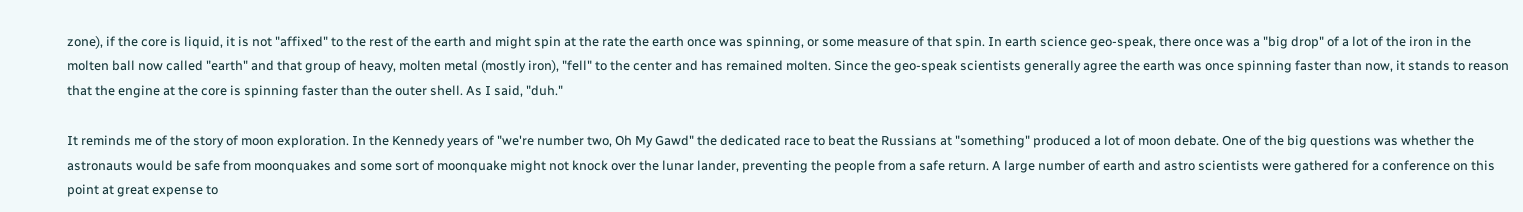zone), if the core is liquid, it is not "affixed" to the rest of the earth and might spin at the rate the earth once was spinning, or some measure of that spin. In earth science geo-speak, there once was a "big drop" of a lot of the iron in the molten ball now called "earth" and that group of heavy, molten metal (mostly iron), "fell" to the center and has remained molten. Since the geo-speak scientists generally agree the earth was once spinning faster than now, it stands to reason that the engine at the core is spinning faster than the outer shell. As I said, "duh."

It reminds me of the story of moon exploration. In the Kennedy years of "we're number two, Oh My Gawd" the dedicated race to beat the Russians at "something" produced a lot of moon debate. One of the big questions was whether the astronauts would be safe from moonquakes and some sort of moonquake might not knock over the lunar lander, preventing the people from a safe return. A large number of earth and astro scientists were gathered for a conference on this point at great expense to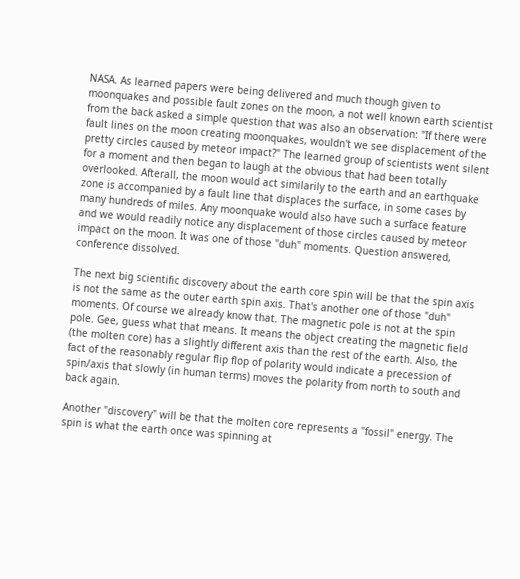NASA. As learned papers were being delivered and much though given to moonquakes and possible fault zones on the moon, a not well known earth scientist from the back asked a simple question that was also an observation: "If there were fault lines on the moon creating moonquakes, wouldn't we see displacement of the pretty circles caused by meteor impact?" The learned group of scientists went silent for a moment and then began to laugh at the obvious that had been totally overlooked. Afterall, the moon would act similarily to the earth and an earthquake zone is accompanied by a fault line that displaces the surface, in some cases by many hundreds of miles. Any moonquake would also have such a surface feature and we would readily notice any displacement of those circles caused by meteor impact on the moon. It was one of those "duh" moments. Question answered, conference dissolved.

The next big scientific discovery about the earth core spin will be that the spin axis is not the same as the outer earth spin axis. That's another one of those "duh" moments. Of course we already know that. The magnetic pole is not at the spin pole. Gee, guess what that means. It means the object creating the magnetic field (the molten core) has a slightly different axis than the rest of the earth. Also, the fact of the reasonably regular flip flop of polarity would indicate a precession of spin/axis that slowly (in human terms) moves the polarity from north to south and back again.

Another "discovery" will be that the molten core represents a "fossil" energy. The spin is what the earth once was spinning at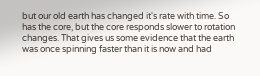but our old earth has changed it's rate with time. So has the core, but the core responds slower to rotation changes. That gives us some evidence that the earth was once spinning faster than it is now and had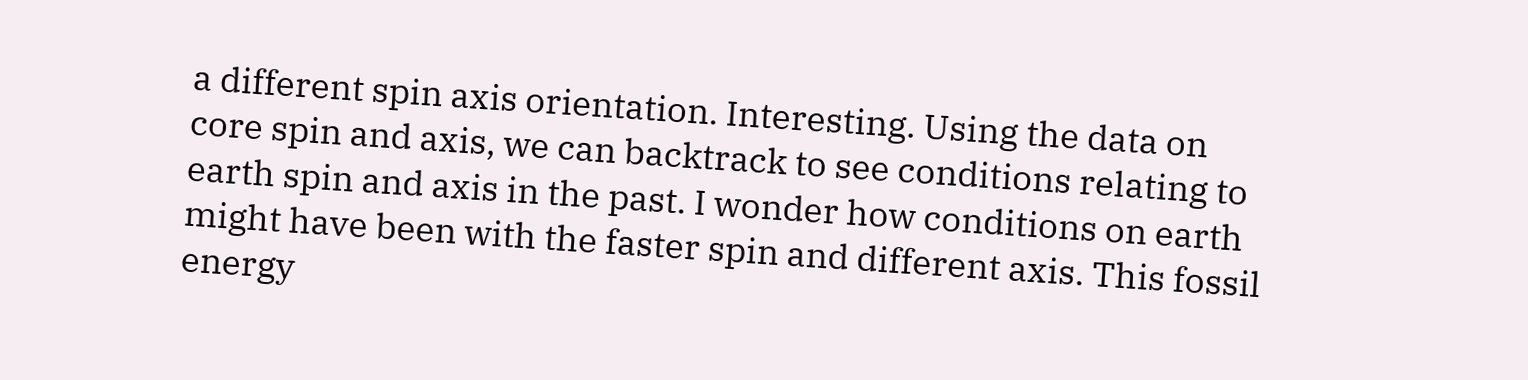a different spin axis orientation. Interesting. Using the data on core spin and axis, we can backtrack to see conditions relating to earth spin and axis in the past. I wonder how conditions on earth might have been with the faster spin and different axis. This fossil energy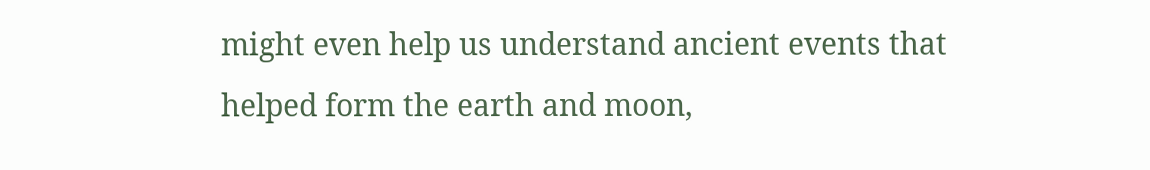might even help us understand ancient events that helped form the earth and moon,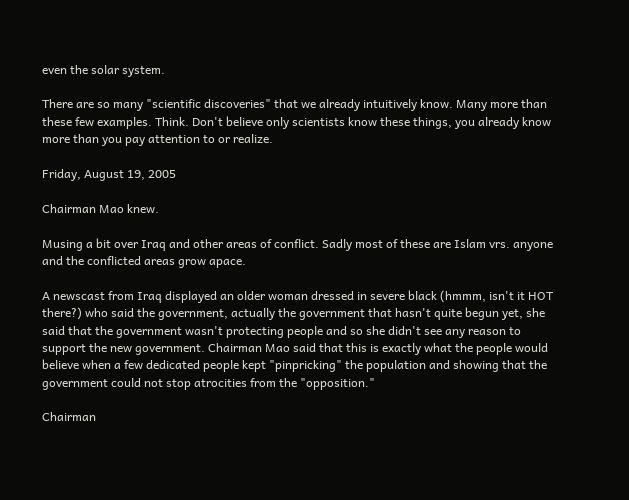even the solar system.

There are so many "scientific discoveries" that we already intuitively know. Many more than these few examples. Think. Don't believe only scientists know these things, you already know more than you pay attention to or realize.

Friday, August 19, 2005

Chairman Mao knew.

Musing a bit over Iraq and other areas of conflict. Sadly most of these are Islam vrs. anyone and the conflicted areas grow apace.

A newscast from Iraq displayed an older woman dressed in severe black (hmmm, isn't it HOT there?) who said the government, actually the government that hasn't quite begun yet, she said that the government wasn't protecting people and so she didn't see any reason to support the new government. Chairman Mao said that this is exactly what the people would believe when a few dedicated people kept "pinpricking" the population and showing that the government could not stop atrocities from the "opposition."

Chairman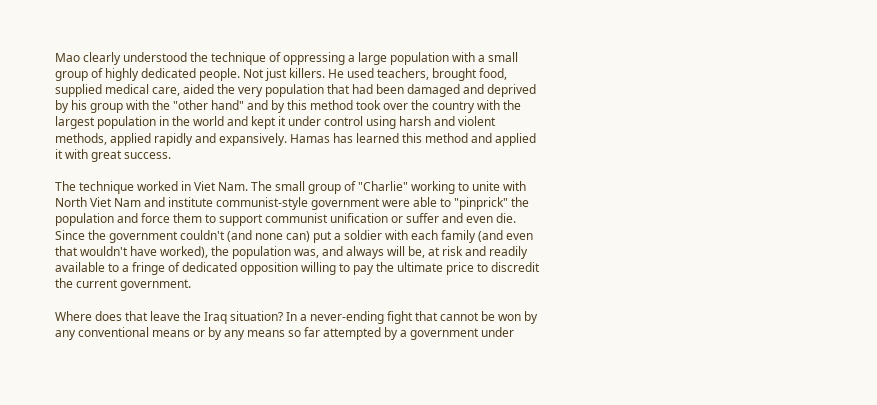Mao clearly understood the technique of oppressing a large population with a small group of highly dedicated people. Not just killers. He used teachers, brought food, supplied medical care, aided the very population that had been damaged and deprived by his group with the "other hand" and by this method took over the country with the largest population in the world and kept it under control using harsh and violent methods, applied rapidly and expansively. Hamas has learned this method and applied it with great success.

The technique worked in Viet Nam. The small group of "Charlie" working to unite with North Viet Nam and institute communist-style government were able to "pinprick" the population and force them to support communist unification or suffer and even die. Since the government couldn't (and none can) put a soldier with each family (and even that wouldn't have worked), the population was, and always will be, at risk and readily available to a fringe of dedicated opposition willing to pay the ultimate price to discredit the current government.

Where does that leave the Iraq situation? In a never-ending fight that cannot be won by any conventional means or by any means so far attempted by a government under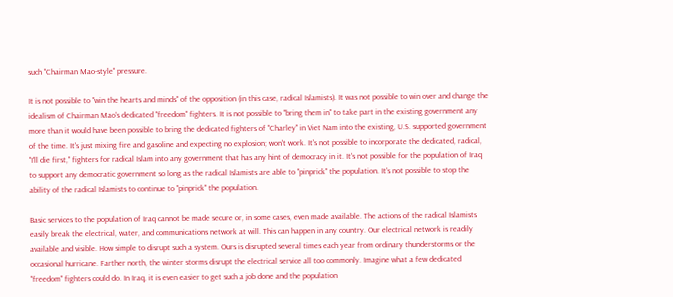such "Chairman Mao-style" pressure.

It is not possible to "win the hearts and minds" of the opposition (in this case, radical Islamists). It was not possible to win over and change the idealism of Chairman Mao's dedicated "freedom" fighters. It is not possible to "bring them in" to take part in the existing government any more than it would have been possible to bring the dedicated fighters of "Charley" in Viet Nam into the existing, U.S. supported government of the time. It's just mixing fire and gasoline and expecting no explosion; won't work. It's not possible to incorporate the dedicated, radical, "I'll die first," fighters for radical Islam into any government that has any hint of democracy in it. It's not possible for the population of Iraq to support any democratic government so long as the radical Islamists are able to "pinprick" the population. It's not possible to stop the ability of the radical Islamists to continue to "pinprick" the population.

Basic services to the population of Iraq cannot be made secure or, in some cases, even made available. The actions of the radical Islamists easily break the electrical, water, and communications network at will. This can happen in any country. Our electrical network is readily available and visible. How simple to disrupt such a system. Ours is disrupted several times each year from ordinary thunderstorms or the occasional hurricane. Farther north, the winter storms disrupt the electrical service all too commonly. Imagine what a few dedicated "freedom" fighters could do. In Iraq, it is even easier to get such a job done and the population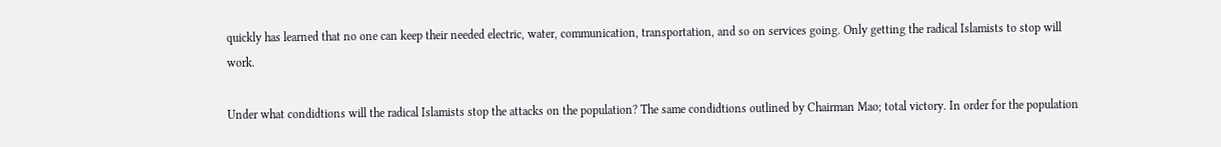quickly has learned that no one can keep their needed electric, water, communication, transportation, and so on services going. Only getting the radical Islamists to stop will work.

Under what condidtions will the radical Islamists stop the attacks on the population? The same condidtions outlined by Chairman Mao; total victory. In order for the population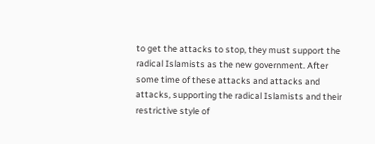to get the attacks to stop, they must support the radical Islamists as the new government. After some time of these attacks and attacks and attacks, supporting the radical Islamists and their restrictive style of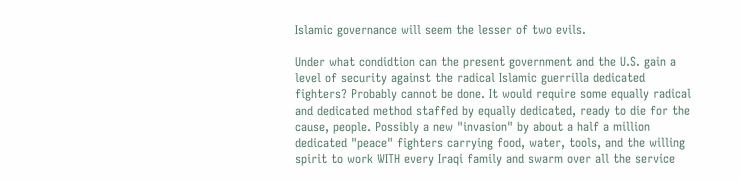Islamic governance will seem the lesser of two evils.

Under what condidtion can the present government and the U.S. gain a level of security against the radical Islamic guerrilla dedicated fighters? Probably cannot be done. It would require some equally radical and dedicated method staffed by equally dedicated, ready to die for the cause, people. Possibly a new "invasion" by about a half a million dedicated "peace" fighters carrying food, water, tools, and the willing spirit to work WITH every Iraqi family and swarm over all the service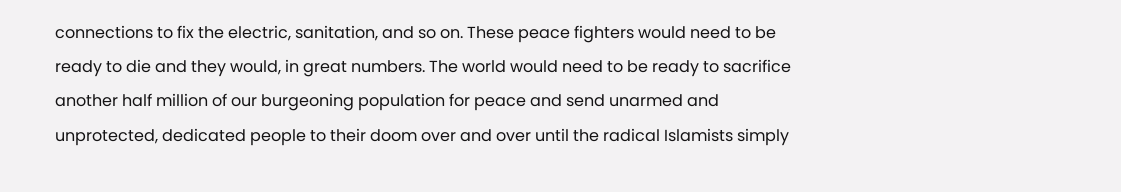connections to fix the electric, sanitation, and so on. These peace fighters would need to be ready to die and they would, in great numbers. The world would need to be ready to sacrifice another half million of our burgeoning population for peace and send unarmed and unprotected, dedicated people to their doom over and over until the radical Islamists simply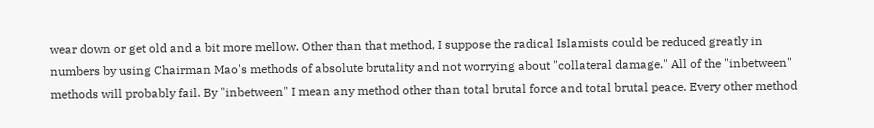wear down or get old and a bit more mellow. Other than that method, I suppose the radical Islamists could be reduced greatly in numbers by using Chairman Mao's methods of absolute brutality and not worrying about "collateral damage." All of the "inbetween" methods will probably fail. By "inbetween" I mean any method other than total brutal force and total brutal peace. Every other method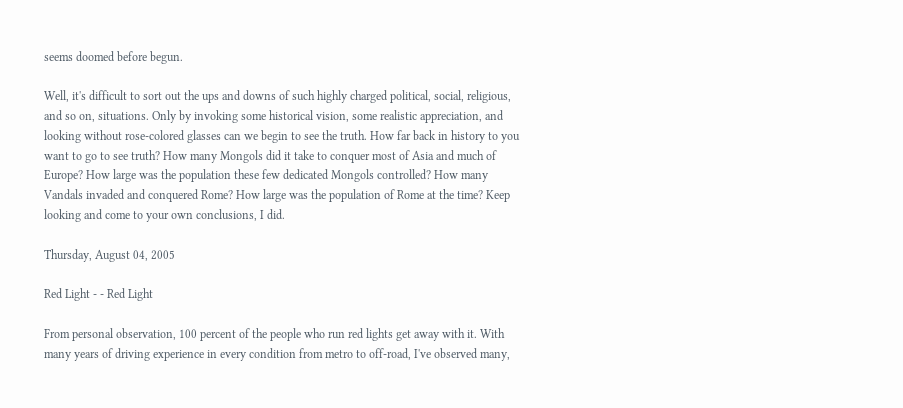seems doomed before begun.

Well, it's difficult to sort out the ups and downs of such highly charged political, social, religious, and so on, situations. Only by invoking some historical vision, some realistic appreciation, and looking without rose-colored glasses can we begin to see the truth. How far back in history to you want to go to see truth? How many Mongols did it take to conquer most of Asia and much of Europe? How large was the population these few dedicated Mongols controlled? How many Vandals invaded and conquered Rome? How large was the population of Rome at the time? Keep looking and come to your own conclusions, I did.

Thursday, August 04, 2005

Red Light - - Red Light

From personal observation, 100 percent of the people who run red lights get away with it. With many years of driving experience in every condition from metro to off-road, I've observed many,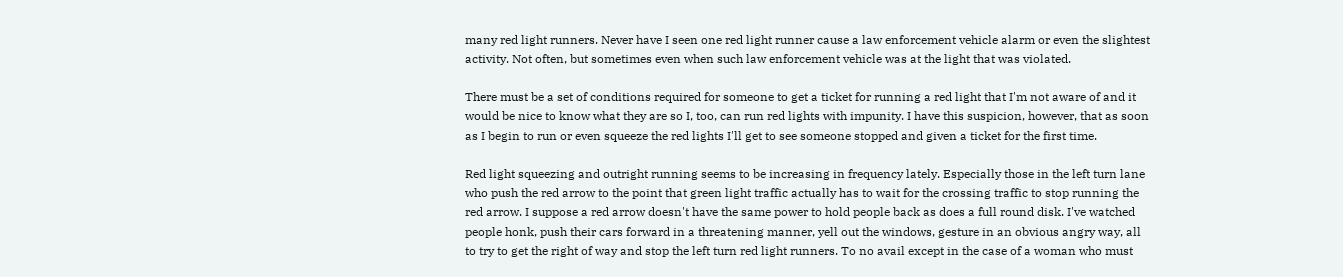many red light runners. Never have I seen one red light runner cause a law enforcement vehicle alarm or even the slightest activity. Not often, but sometimes even when such law enforcement vehicle was at the light that was violated.

There must be a set of conditions required for someone to get a ticket for running a red light that I'm not aware of and it would be nice to know what they are so I, too, can run red lights with impunity. I have this suspicion, however, that as soon as I begin to run or even squeeze the red lights I'll get to see someone stopped and given a ticket for the first time.

Red light squeezing and outright running seems to be increasing in frequency lately. Especially those in the left turn lane who push the red arrow to the point that green light traffic actually has to wait for the crossing traffic to stop running the red arrow. I suppose a red arrow doesn't have the same power to hold people back as does a full round disk. I've watched people honk, push their cars forward in a threatening manner, yell out the windows, gesture in an obvious angry way, all to try to get the right of way and stop the left turn red light runners. To no avail except in the case of a woman who must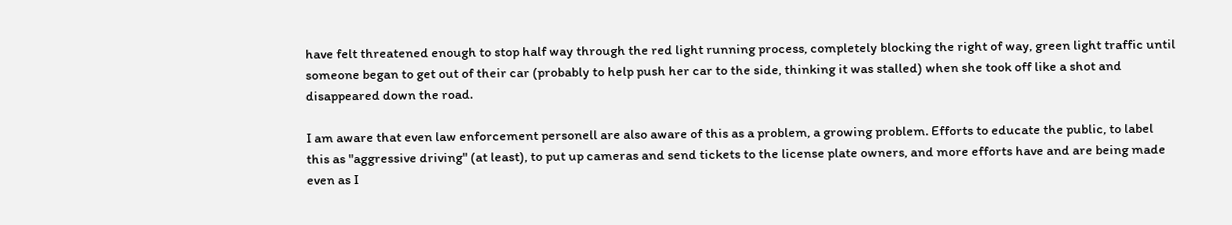have felt threatened enough to stop half way through the red light running process, completely blocking the right of way, green light traffic until someone began to get out of their car (probably to help push her car to the side, thinking it was stalled) when she took off like a shot and disappeared down the road.

I am aware that even law enforcement personell are also aware of this as a problem, a growing problem. Efforts to educate the public, to label this as "aggressive driving" (at least), to put up cameras and send tickets to the license plate owners, and more efforts have and are being made even as I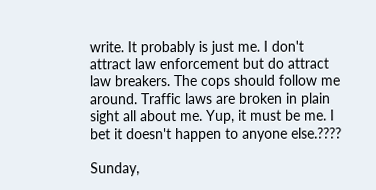write. It probably is just me. I don't attract law enforcement but do attract law breakers. The cops should follow me around. Traffic laws are broken in plain sight all about me. Yup, it must be me. I bet it doesn't happen to anyone else.????

Sunday,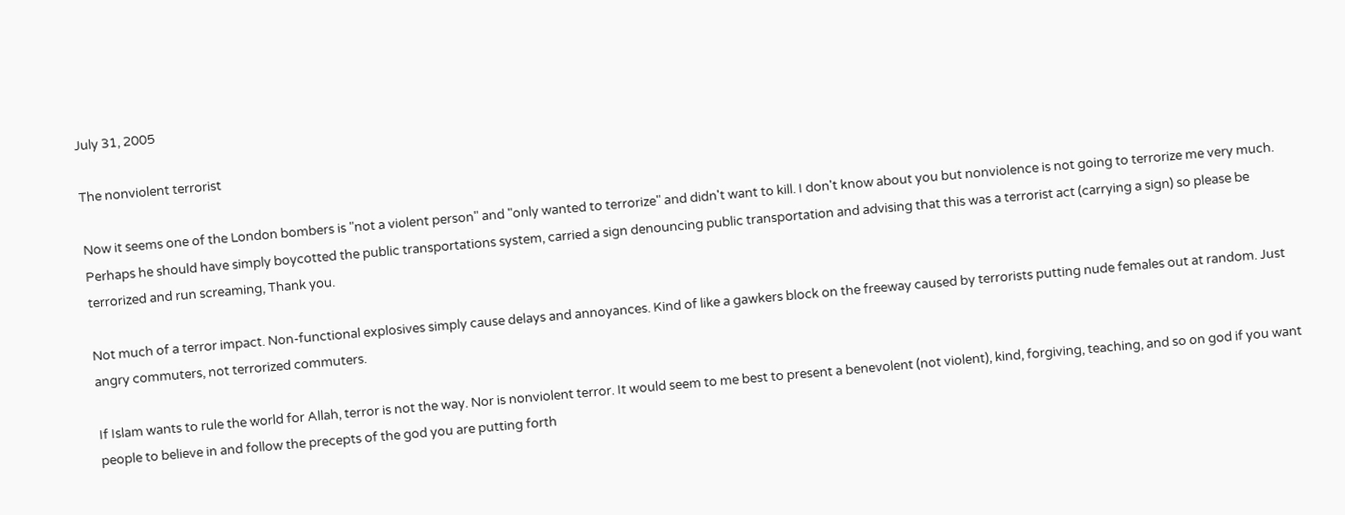July 31, 2005

The nonviolent terrorist

Now it seems one of the London bombers is "not a violent person" and "only wanted to terrorize" and didn't want to kill. I don't know about you but nonviolence is not going to terrorize me very much. Perhaps he should have simply boycotted the public transportations system, carried a sign denouncing public transportation and advising that this was a terrorist act (carrying a sign) so please be terrorized and run screaming, Thank you.

Not much of a terror impact. Non-functional explosives simply cause delays and annoyances. Kind of like a gawkers block on the freeway caused by terrorists putting nude females out at random. Just angry commuters, not terrorized commuters.

If Islam wants to rule the world for Allah, terror is not the way. Nor is nonviolent terror. It would seem to me best to present a benevolent (not violent), kind, forgiving, teaching, and so on god if you want people to believe in and follow the precepts of the god you are putting forth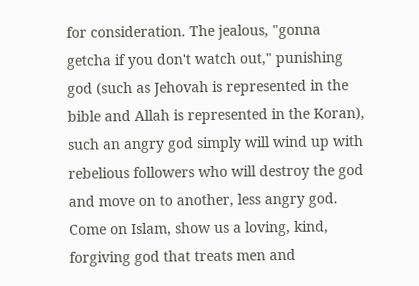for consideration. The jealous, "gonna getcha if you don't watch out," punishing god (such as Jehovah is represented in the bible and Allah is represented in the Koran), such an angry god simply will wind up with rebelious followers who will destroy the god and move on to another, less angry god. Come on Islam, show us a loving, kind, forgiving god that treats men and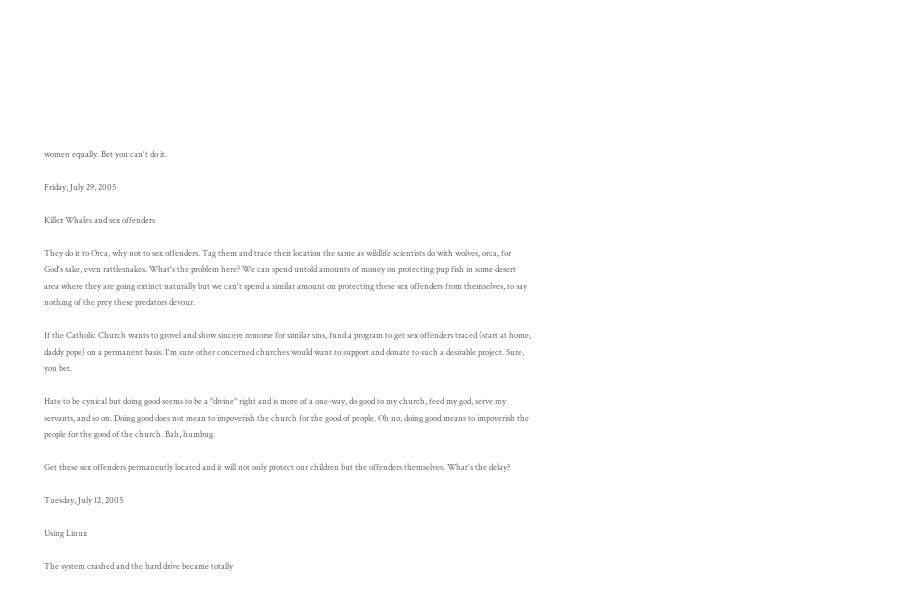women equally. Bet you can't do it.

Friday, July 29, 2005

Killer Whales and sex offenders

They do it to Orca, why not to sex offenders. Tag them and trace their location the same as wildlife scientists do with wolves, orca, for God's sake, even rattlesnakes. What's the problem here? We can spend untold amounts of money on protecting pup fish in some desert area where they are going extinct naturally but we can't spend a similar amount on protecting these sex offenders from themselves, to say nothing of the prey these predators devour.

If the Catholic Church wants to grovel and show sincere remorse for similar sins, fund a program to get sex offenders traced (start at home, daddy pope) on a permanent basis. I'm sure other concerned churches would want to support and donate to such a desirable project. Sure, you bet.

Hate to be cynical but doing good seems to be a "divine" right and is more of a one-way, do good to my church, feed my god, serve my servants, and so on. Doing good does not mean to impoverish the church for the good of people. Oh no, doing good means to impoverish the people for the good of the church. Bah, humbug.

Get these sex offenders permanently located and it will not only protect our children but the offenders themselves. What's the delay?

Tuesday, July 12, 2005

Using Linux

The system crashed and the hard drive became totally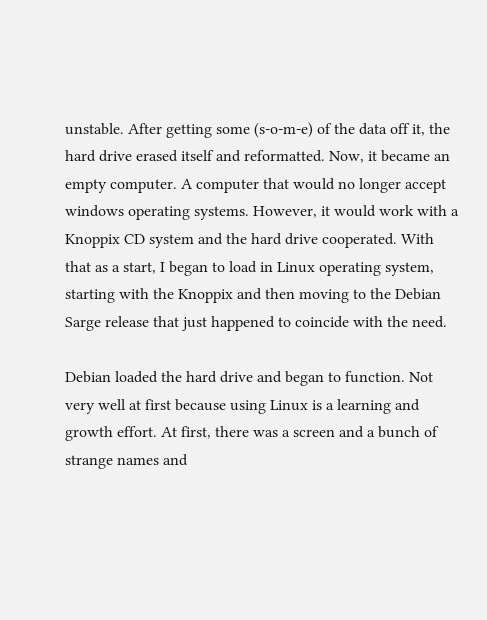unstable. After getting some (s-o-m-e) of the data off it, the hard drive erased itself and reformatted. Now, it became an empty computer. A computer that would no longer accept windows operating systems. However, it would work with a Knoppix CD system and the hard drive cooperated. With that as a start, I began to load in Linux operating system, starting with the Knoppix and then moving to the Debian Sarge release that just happened to coincide with the need.

Debian loaded the hard drive and began to function. Not very well at first because using Linux is a learning and growth effort. At first, there was a screen and a bunch of strange names and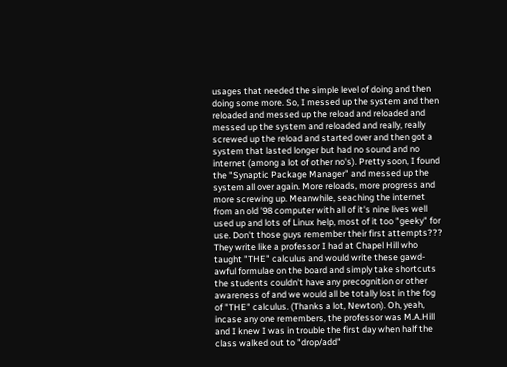usages that needed the simple level of doing and then doing some more. So, I messed up the system and then reloaded and messed up the reload and reloaded and messed up the system and reloaded and really, really screwed up the reload and started over and then got a system that lasted longer but had no sound and no internet (among a lot of other no's). Pretty soon, I found the "Synaptic Package Manager" and messed up the system all over again. More reloads, more progress and more screwing up. Meanwhile, seaching the internet from an old '98 computer with all of it's nine lives well used up and lots of Linux help, most of it too "geeky" for use. Don't those guys remember their first attempts??? They write like a professor I had at Chapel Hill who taught "THE" calculus and would write these gawd-awful formulae on the board and simply take shortcuts the students couldn't have any precognition or other awareness of and we would all be totally lost in the fog of "THE" calculus. (Thanks a lot, Newton). Oh, yeah, incase any one remembers, the professor was M.A.Hill and I knew I was in trouble the first day when half the class walked out to "drop/add"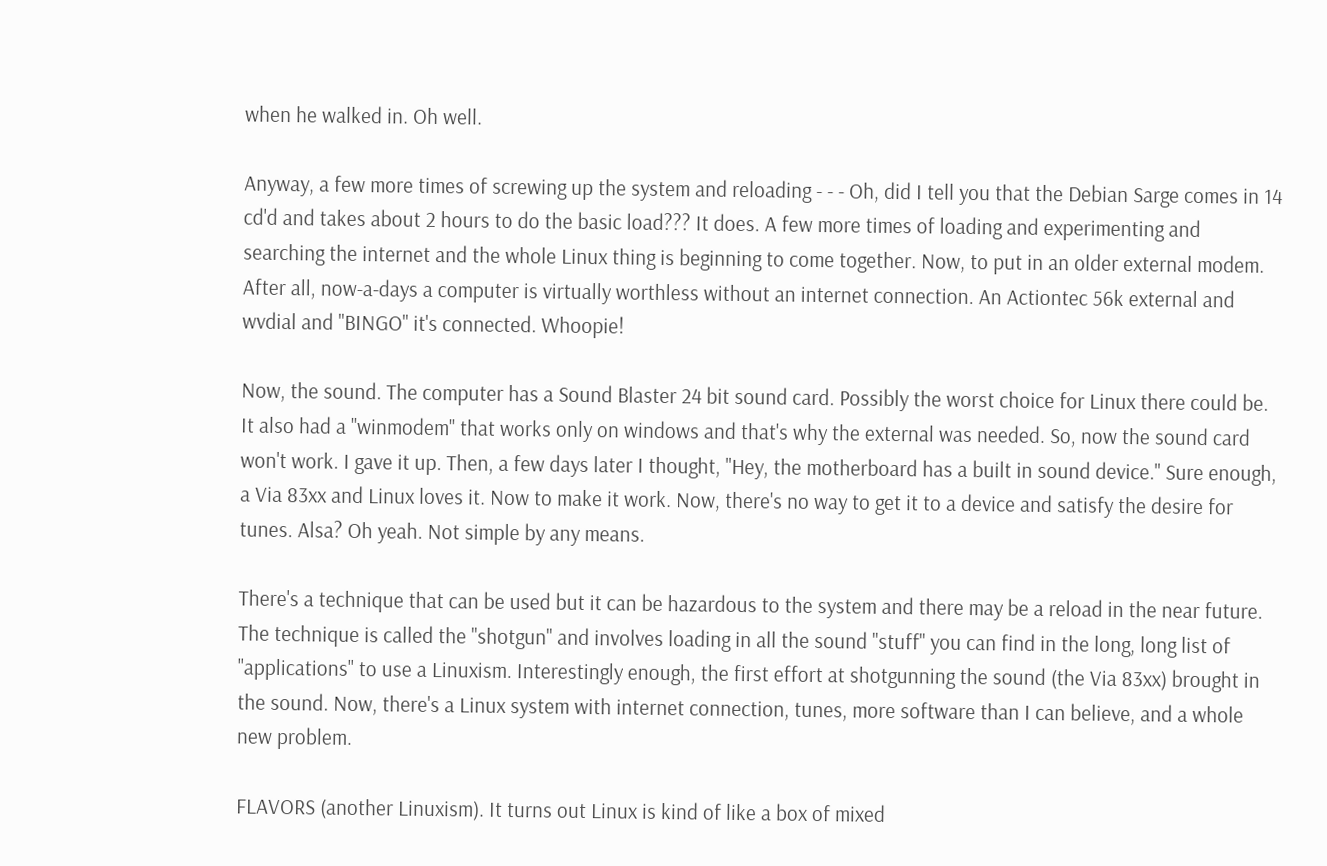when he walked in. Oh well.

Anyway, a few more times of screwing up the system and reloading - - - Oh, did I tell you that the Debian Sarge comes in 14 cd'd and takes about 2 hours to do the basic load??? It does. A few more times of loading and experimenting and searching the internet and the whole Linux thing is beginning to come together. Now, to put in an older external modem. After all, now-a-days a computer is virtually worthless without an internet connection. An Actiontec 56k external and wvdial and "BINGO" it's connected. Whoopie!

Now, the sound. The computer has a Sound Blaster 24 bit sound card. Possibly the worst choice for Linux there could be. It also had a "winmodem" that works only on windows and that's why the external was needed. So, now the sound card won't work. I gave it up. Then, a few days later I thought, "Hey, the motherboard has a built in sound device." Sure enough, a Via 83xx and Linux loves it. Now to make it work. Now, there's no way to get it to a device and satisfy the desire for tunes. Alsa? Oh yeah. Not simple by any means.

There's a technique that can be used but it can be hazardous to the system and there may be a reload in the near future. The technique is called the "shotgun" and involves loading in all the sound "stuff" you can find in the long, long list of "applications" to use a Linuxism. Interestingly enough, the first effort at shotgunning the sound (the Via 83xx) brought in the sound. Now, there's a Linux system with internet connection, tunes, more software than I can believe, and a whole new problem.

FLAVORS (another Linuxism). It turns out Linux is kind of like a box of mixed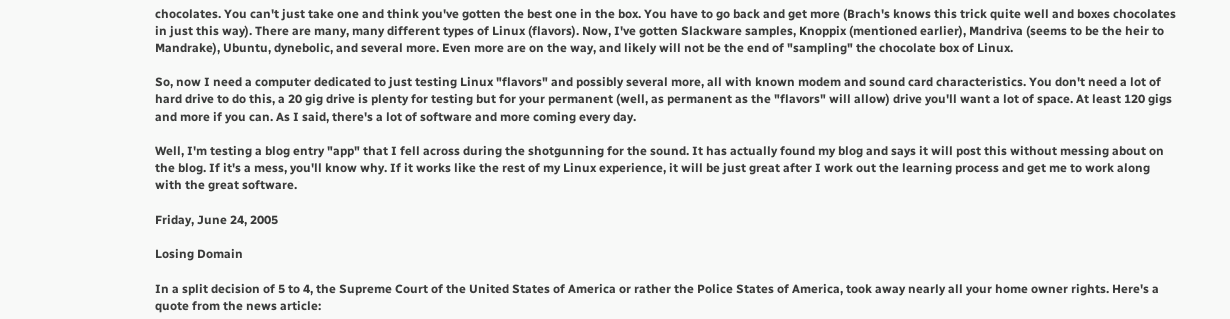chocolates. You can't just take one and think you've gotten the best one in the box. You have to go back and get more (Brach's knows this trick quite well and boxes chocolates in just this way). There are many, many different types of Linux (flavors). Now, I've gotten Slackware samples, Knoppix (mentioned earlier), Mandriva (seems to be the heir to Mandrake), Ubuntu, dynebolic, and several more. Even more are on the way, and likely will not be the end of "sampling" the chocolate box of Linux.

So, now I need a computer dedicated to just testing Linux "flavors" and possibly several more, all with known modem and sound card characteristics. You don't need a lot of hard drive to do this, a 20 gig drive is plenty for testing but for your permanent (well, as permanent as the "flavors" will allow) drive you'll want a lot of space. At least 120 gigs and more if you can. As I said, there's a lot of software and more coming every day.

Well, I'm testing a blog entry "app" that I fell across during the shotgunning for the sound. It has actually found my blog and says it will post this without messing about on the blog. If it's a mess, you'll know why. If it works like the rest of my Linux experience, it will be just great after I work out the learning process and get me to work along with the great software.

Friday, June 24, 2005

Losing Domain

In a split decision of 5 to 4, the Supreme Court of the United States of America or rather the Police States of America, took away nearly all your home owner rights. Here's a quote from the news article: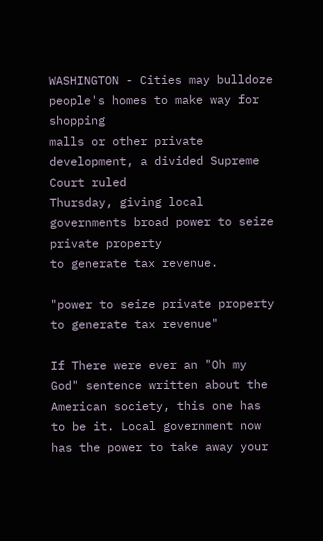WASHINGTON - Cities may bulldoze people's homes to make way for shopping
malls or other private development, a divided Supreme Court ruled
Thursday, giving local governments broad power to seize private property
to generate tax revenue.

"power to seize private property to generate tax revenue"

If There were ever an "Oh my God" sentence written about the American society, this one has to be it. Local government now has the power to take away your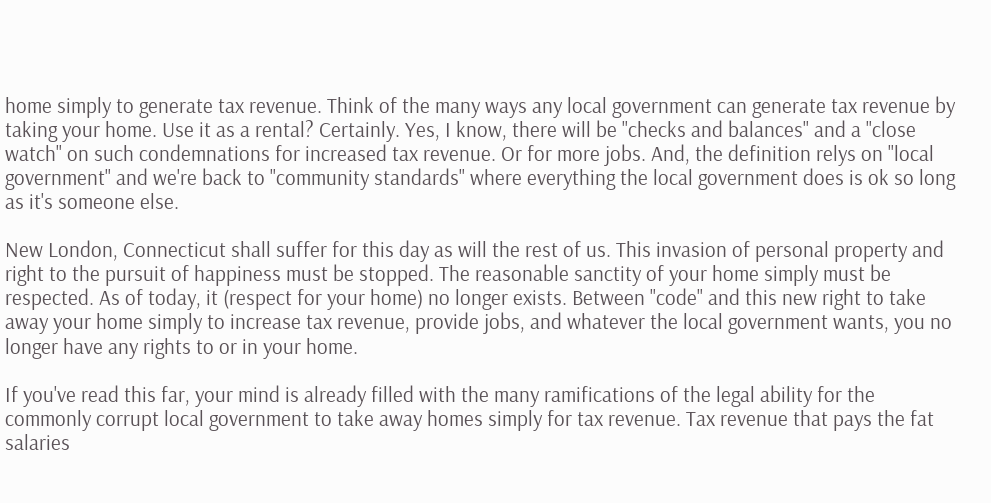home simply to generate tax revenue. Think of the many ways any local government can generate tax revenue by taking your home. Use it as a rental? Certainly. Yes, I know, there will be "checks and balances" and a "close watch" on such condemnations for increased tax revenue. Or for more jobs. And, the definition relys on "local government" and we're back to "community standards" where everything the local government does is ok so long as it's someone else.

New London, Connecticut shall suffer for this day as will the rest of us. This invasion of personal property and right to the pursuit of happiness must be stopped. The reasonable sanctity of your home simply must be respected. As of today, it (respect for your home) no longer exists. Between "code" and this new right to take away your home simply to increase tax revenue, provide jobs, and whatever the local government wants, you no longer have any rights to or in your home.

If you've read this far, your mind is already filled with the many ramifications of the legal ability for the commonly corrupt local government to take away homes simply for tax revenue. Tax revenue that pays the fat salaries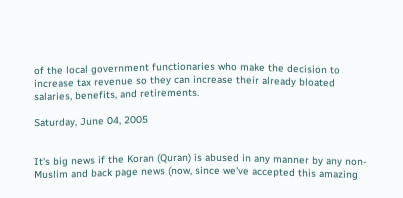of the local government functionaries who make the decision to increase tax revenue so they can increase their already bloated salaries, benefits, and retirements.

Saturday, June 04, 2005


It's big news if the Koran (Quran) is abused in any manner by any non-Muslim and back page news (now, since we've accepted this amazing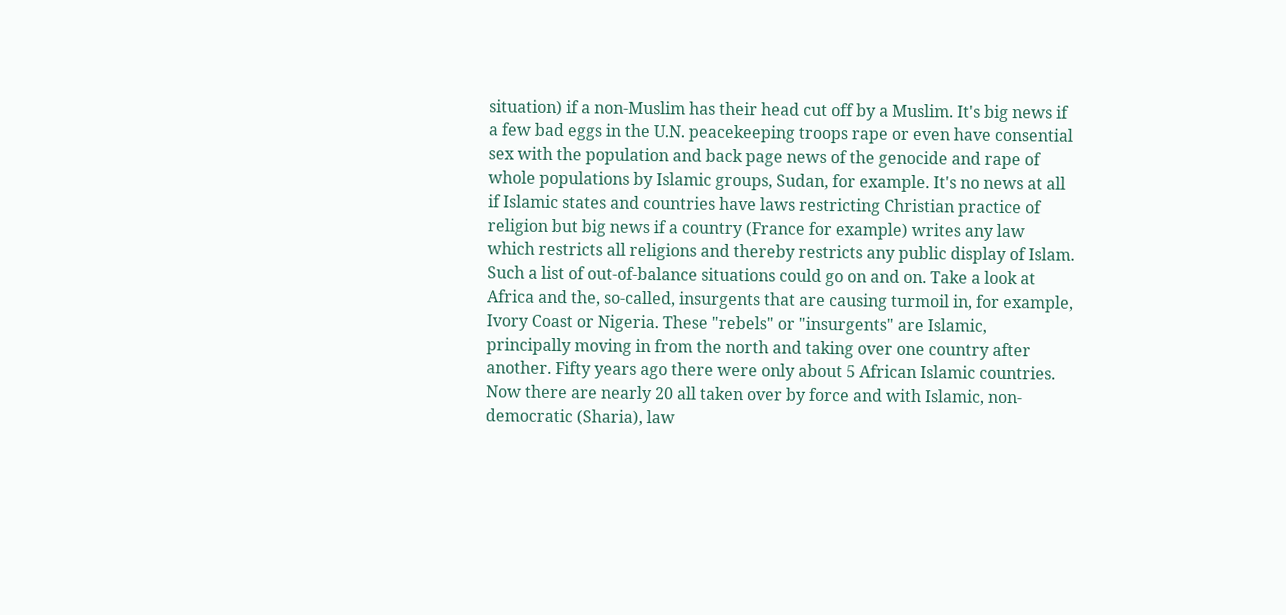situation) if a non-Muslim has their head cut off by a Muslim. It's big news if a few bad eggs in the U.N. peacekeeping troops rape or even have consential sex with the population and back page news of the genocide and rape of whole populations by Islamic groups, Sudan, for example. It's no news at all if Islamic states and countries have laws restricting Christian practice of religion but big news if a country (France for example) writes any law which restricts all religions and thereby restricts any public display of Islam. Such a list of out-of-balance situations could go on and on. Take a look at Africa and the, so-called, insurgents that are causing turmoil in, for example, Ivory Coast or Nigeria. These "rebels" or "insurgents" are Islamic, principally moving in from the north and taking over one country after another. Fifty years ago there were only about 5 African Islamic countries. Now there are nearly 20 all taken over by force and with Islamic, non-democratic (Sharia), law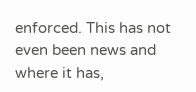enforced. This has not even been news and where it has,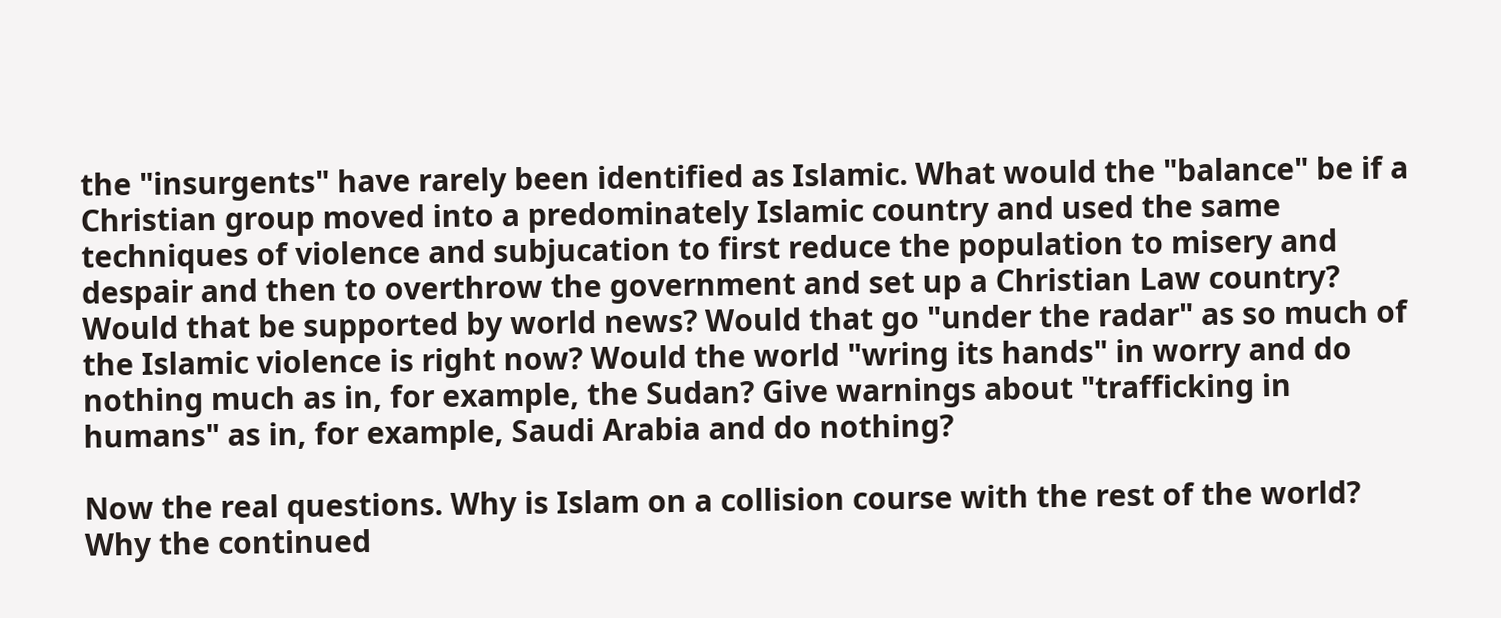the "insurgents" have rarely been identified as Islamic. What would the "balance" be if a Christian group moved into a predominately Islamic country and used the same techniques of violence and subjucation to first reduce the population to misery and despair and then to overthrow the government and set up a Christian Law country? Would that be supported by world news? Would that go "under the radar" as so much of the Islamic violence is right now? Would the world "wring its hands" in worry and do nothing much as in, for example, the Sudan? Give warnings about "trafficking in humans" as in, for example, Saudi Arabia and do nothing?

Now the real questions. Why is Islam on a collision course with the rest of the world? Why the continued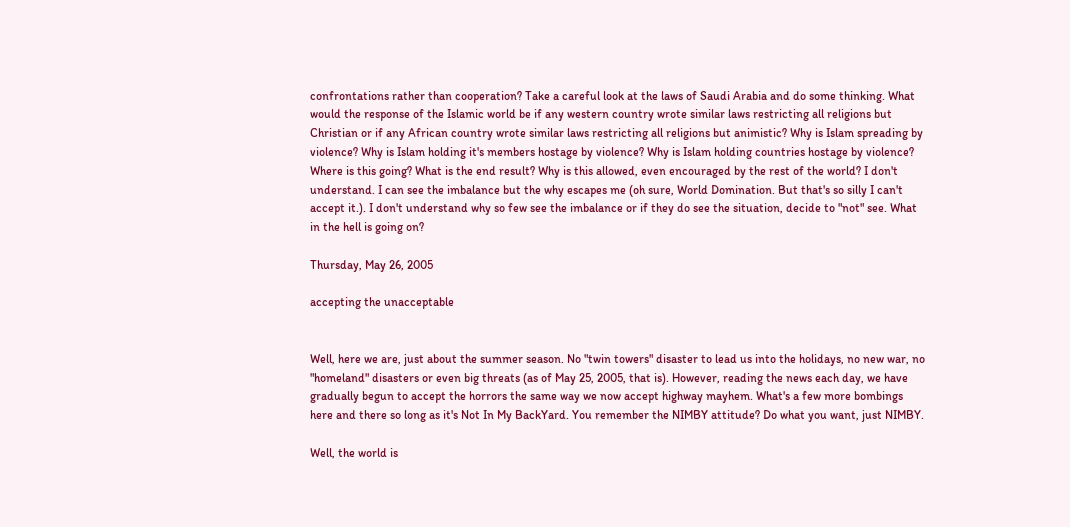confrontations rather than cooperation? Take a careful look at the laws of Saudi Arabia and do some thinking. What would the response of the Islamic world be if any western country wrote similar laws restricting all religions but Christian or if any African country wrote similar laws restricting all religions but animistic? Why is Islam spreading by violence? Why is Islam holding it's members hostage by violence? Why is Islam holding countries hostage by violence? Where is this going? What is the end result? Why is this allowed, even encouraged by the rest of the world? I don't understand. I can see the imbalance but the why escapes me (oh sure, World Domination. But that's so silly I can't accept it.). I don't understand why so few see the imbalance or if they do see the situation, decide to "not" see. What in the hell is going on?

Thursday, May 26, 2005

accepting the unacceptable


Well, here we are, just about the summer season. No "twin towers" disaster to lead us into the holidays, no new war, no "homeland" disasters or even big threats (as of May 25, 2005, that is). However, reading the news each day, we have gradually begun to accept the horrors the same way we now accept highway mayhem. What's a few more bombings here and there so long as it's Not In My BackYard. You remember the NIMBY attitude? Do what you want, just NIMBY.

Well, the world is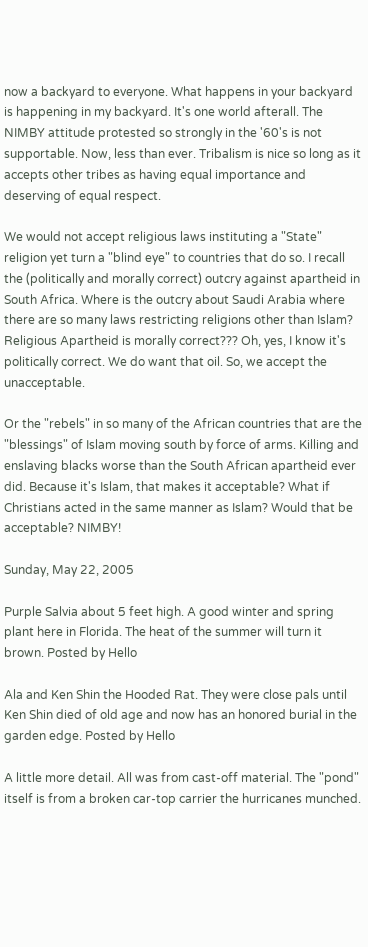now a backyard to everyone. What happens in your backyard is happening in my backyard. It's one world afterall. The NIMBY attitude protested so strongly in the '60's is not supportable. Now, less than ever. Tribalism is nice so long as it accepts other tribes as having equal importance and deserving of equal respect.

We would not accept religious laws instituting a "State" religion yet turn a "blind eye" to countries that do so. I recall the (politically and morally correct) outcry against apartheid in South Africa. Where is the outcry about Saudi Arabia where there are so many laws restricting religions other than Islam? Religious Apartheid is morally correct??? Oh, yes, I know it's politically correct. We do want that oil. So, we accept the unacceptable.

Or the "rebels" in so many of the African countries that are the "blessings" of Islam moving south by force of arms. Killing and enslaving blacks worse than the South African apartheid ever did. Because it's Islam, that makes it acceptable? What if Christians acted in the same manner as Islam? Would that be acceptable? NIMBY!

Sunday, May 22, 2005

Purple Salvia about 5 feet high. A good winter and spring plant here in Florida. The heat of the summer will turn it brown. Posted by Hello

Ala and Ken Shin the Hooded Rat. They were close pals until Ken Shin died of old age and now has an honored burial in the garden edge. Posted by Hello

A little more detail. All was from cast-off material. The "pond" itself is from a broken car-top carrier the hurricanes munched.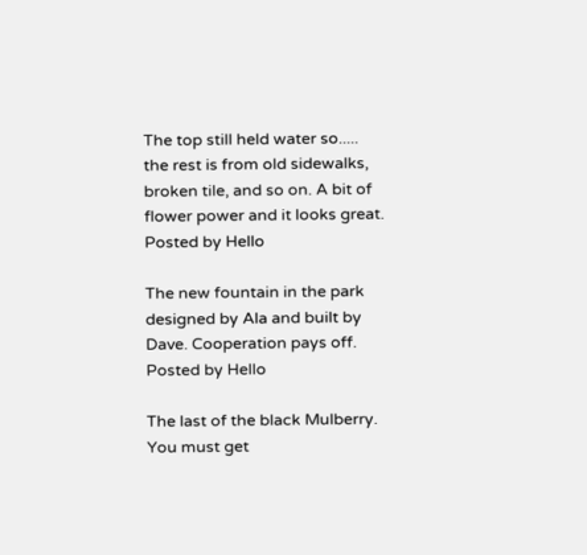The top still held water so..... the rest is from old sidewalks, broken tile, and so on. A bit of flower power and it looks great. Posted by Hello

The new fountain in the park designed by Ala and built by Dave. Cooperation pays off. Posted by Hello

The last of the black Mulberry. You must get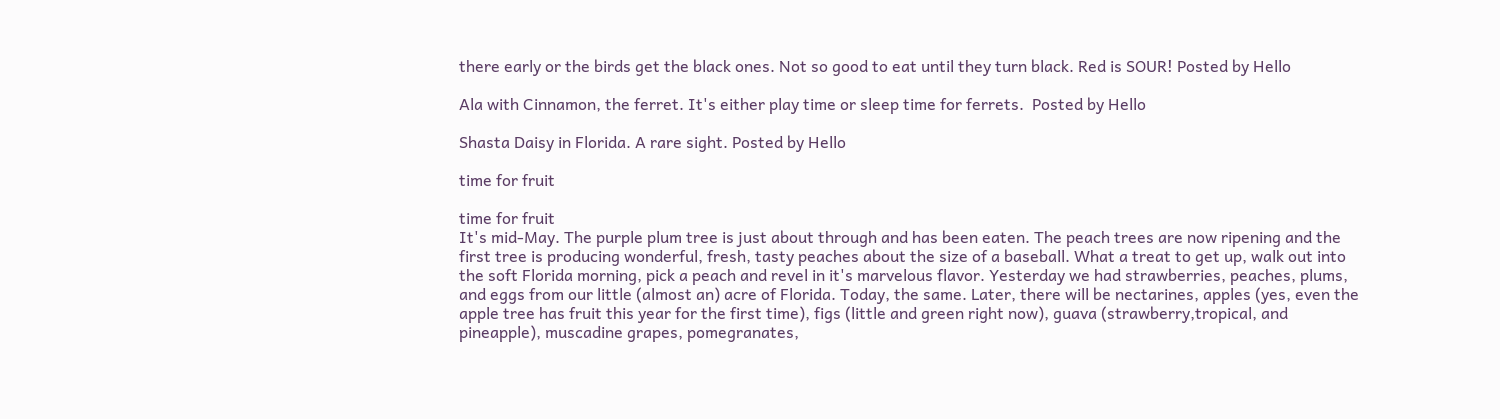there early or the birds get the black ones. Not so good to eat until they turn black. Red is SOUR! Posted by Hello

Ala with Cinnamon, the ferret. It's either play time or sleep time for ferrets.  Posted by Hello

Shasta Daisy in Florida. A rare sight. Posted by Hello

time for fruit

time for fruit
It's mid-May. The purple plum tree is just about through and has been eaten. The peach trees are now ripening and the first tree is producing wonderful, fresh, tasty peaches about the size of a baseball. What a treat to get up, walk out into the soft Florida morning, pick a peach and revel in it's marvelous flavor. Yesterday we had strawberries, peaches, plums, and eggs from our little (almost an) acre of Florida. Today, the same. Later, there will be nectarines, apples (yes, even the apple tree has fruit this year for the first time), figs (little and green right now), guava (strawberry,tropical, and pineapple), muscadine grapes, pomegranates,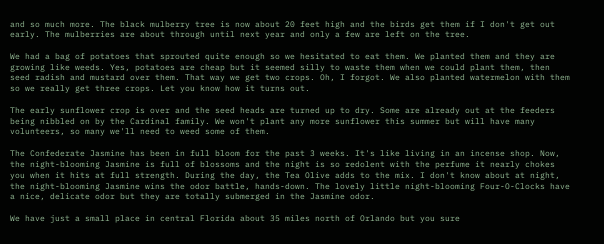and so much more. The black mulberry tree is now about 20 feet high and the birds get them if I don't get out early. The mulberries are about through until next year and only a few are left on the tree.

We had a bag of potatoes that sprouted quite enough so we hesitated to eat them. We planted them and they are growing like weeds. Yes, potatoes are cheap but it seemed silly to waste them when we could plant them, then seed radish and mustard over them. That way we get two crops. Oh, I forgot. We also planted watermelon with them so we really get three crops. Let you know how it turns out.

The early sunflower crop is over and the seed heads are turned up to dry. Some are already out at the feeders being nibbled on by the Cardinal family. We won't plant any more sunflower this summer but will have many volunteers, so many we'll need to weed some of them.

The Confederate Jasmine has been in full bloom for the past 3 weeks. It's like living in an incense shop. Now, the night-blooming Jasmine is full of blossoms and the night is so redolent with the perfume it nearly chokes you when it hits at full strength. During the day, the Tea Olive adds to the mix. I don't know about at night, the night-blooming Jasmine wins the odor battle, hands-down. The lovely little night-blooming Four-O-Clocks have a nice, delicate odor but they are totally submerged in the Jasmine odor.

We have just a small place in central Florida about 35 miles north of Orlando but you sure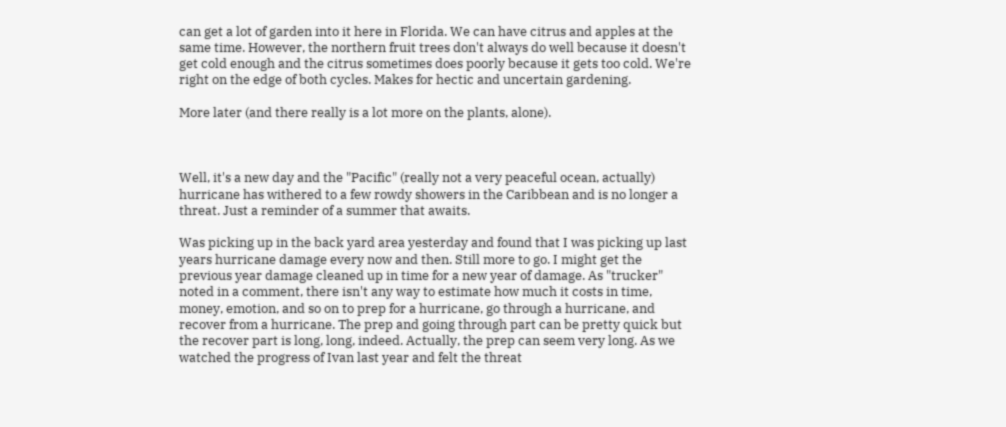can get a lot of garden into it here in Florida. We can have citrus and apples at the same time. However, the northern fruit trees don't always do well because it doesn't get cold enough and the citrus sometimes does poorly because it gets too cold. We're right on the edge of both cycles. Makes for hectic and uncertain gardening.

More later (and there really is a lot more on the plants, alone).



Well, it's a new day and the "Pacific" (really not a very peaceful ocean, actually) hurricane has withered to a few rowdy showers in the Caribbean and is no longer a threat. Just a reminder of a summer that awaits.

Was picking up in the back yard area yesterday and found that I was picking up last years hurricane damage every now and then. Still more to go. I might get the previous year damage cleaned up in time for a new year of damage. As "trucker" noted in a comment, there isn't any way to estimate how much it costs in time, money, emotion, and so on to prep for a hurricane, go through a hurricane, and recover from a hurricane. The prep and going through part can be pretty quick but the recover part is long, long, indeed. Actually, the prep can seem very long. As we watched the progress of Ivan last year and felt the threat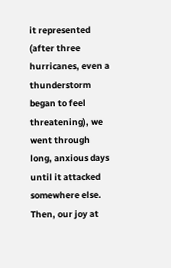it represented (after three hurricanes, even a thunderstorm began to feel threatening), we went through long, anxious days until it attacked somewhere else. Then, our joy at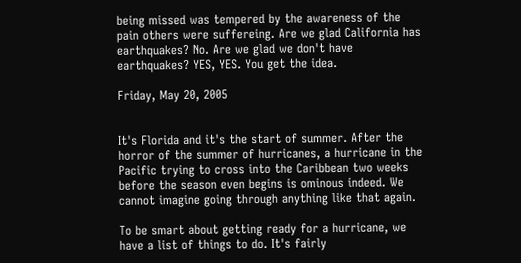being missed was tempered by the awareness of the pain others were suffereing. Are we glad California has earthquakes? No. Are we glad we don't have earthquakes? YES, YES. You get the idea.

Friday, May 20, 2005


It's Florida and it's the start of summer. After the horror of the summer of hurricanes, a hurricane in the Pacific trying to cross into the Caribbean two weeks before the season even begins is ominous indeed. We cannot imagine going through anything like that again.

To be smart about getting ready for a hurricane, we have a list of things to do. It's fairly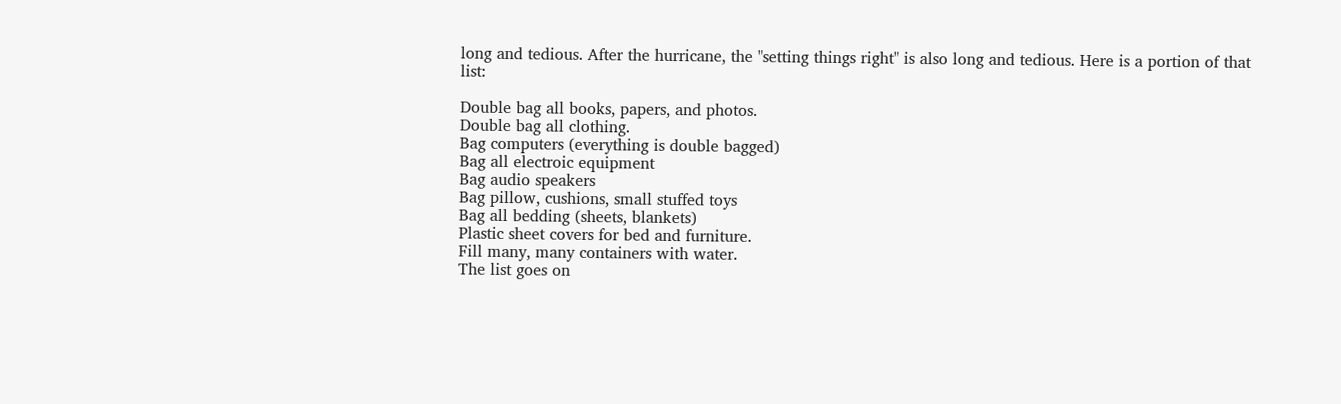long and tedious. After the hurricane, the "setting things right" is also long and tedious. Here is a portion of that list:

Double bag all books, papers, and photos.
Double bag all clothing.
Bag computers (everything is double bagged)
Bag all electroic equipment
Bag audio speakers
Bag pillow, cushions, small stuffed toys
Bag all bedding (sheets, blankets)
Plastic sheet covers for bed and furniture.
Fill many, many containers with water.
The list goes on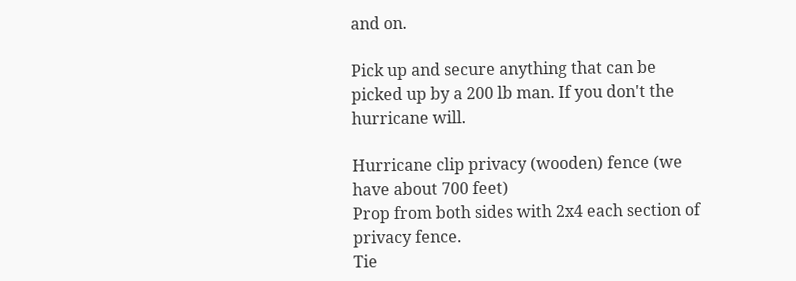and on.

Pick up and secure anything that can be picked up by a 200 lb man. If you don't the hurricane will.

Hurricane clip privacy (wooden) fence (we have about 700 feet)
Prop from both sides with 2x4 each section of privacy fence.
Tie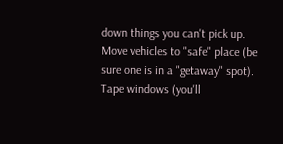down things you can't pick up.
Move vehicles to "safe" place (be sure one is in a "getaway" spot).
Tape windows (you'll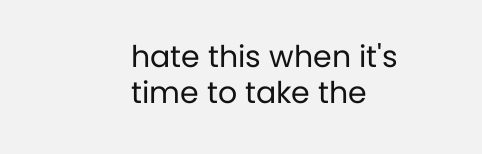hate this when it's time to take the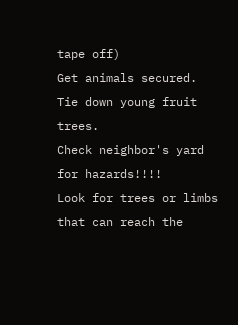tape off)
Get animals secured.
Tie down young fruit trees.
Check neighbor's yard for hazards!!!!
Look for trees or limbs that can reach the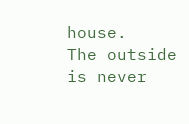house.
The outside is never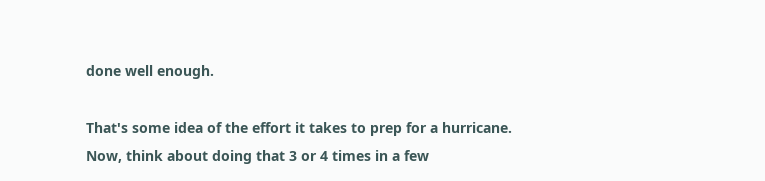done well enough.

That's some idea of the effort it takes to prep for a hurricane.
Now, think about doing that 3 or 4 times in a few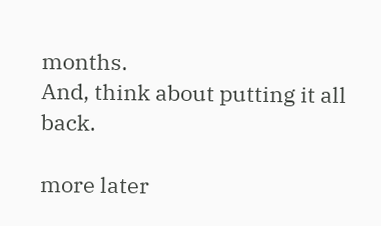months.
And, think about putting it all back.

more later